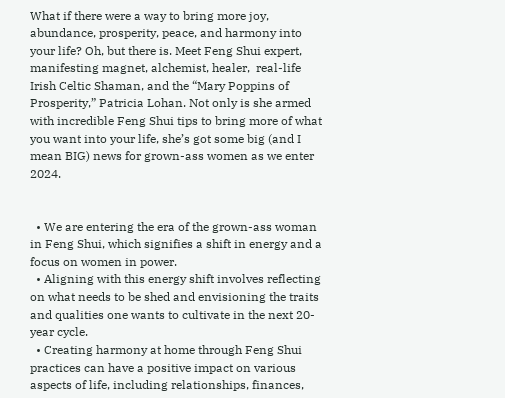What if there were a way to bring more joy, abundance, prosperity, peace, and harmony into your life? Oh, but there is. Meet Feng Shui expert, manifesting magnet, alchemist, healer,  real-life Irish Celtic Shaman, and the “Mary Poppins of Prosperity,” Patricia Lohan. Not only is she armed with incredible Feng Shui tips to bring more of what you want into your life, she’s got some big (and I mean BIG) news for grown-ass women as we enter 2024.


  • We are entering the era of the grown-ass woman in Feng Shui, which signifies a shift in energy and a focus on women in power.
  • Aligning with this energy shift involves reflecting on what needs to be shed and envisioning the traits and qualities one wants to cultivate in the next 20-year cycle.
  • Creating harmony at home through Feng Shui practices can have a positive impact on various aspects of life, including relationships, finances,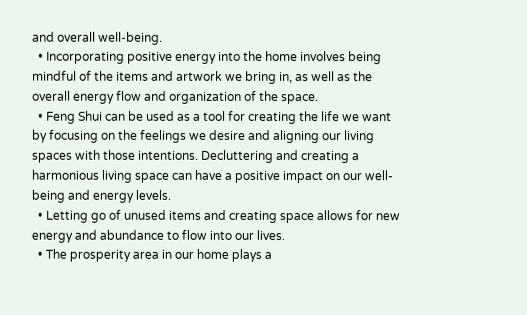and overall well-being.
  • Incorporating positive energy into the home involves being mindful of the items and artwork we bring in, as well as the overall energy flow and organization of the space.
  • Feng Shui can be used as a tool for creating the life we want by focusing on the feelings we desire and aligning our living spaces with those intentions. Decluttering and creating a harmonious living space can have a positive impact on our well-being and energy levels.
  • Letting go of unused items and creating space allows for new energy and abundance to flow into our lives.
  • The prosperity area in our home plays a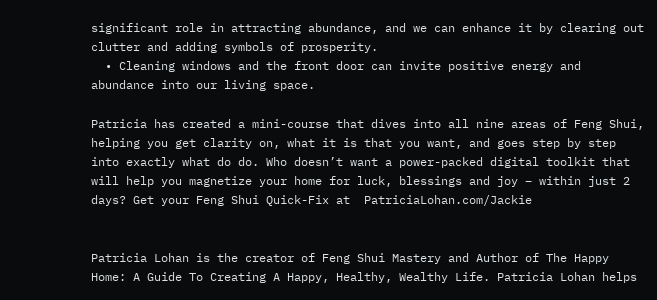significant role in attracting abundance, and we can enhance it by clearing out clutter and adding symbols of prosperity.
  • Cleaning windows and the front door can invite positive energy and abundance into our living space.

Patricia has created a mini-course that dives into all nine areas of Feng Shui, helping you get clarity on, what it is that you want, and goes step by step into exactly what do do. Who doesn’t want a power-packed digital toolkit that will help you magnetize your home for luck, blessings and joy – within just 2 days? Get your Feng Shui Quick-Fix at  PatriciaLohan.com/Jackie


Patricia Lohan is the creator of Feng Shui Mastery and Author of The Happy Home: A Guide To Creating A Happy, Healthy, Wealthy Life. Patricia Lohan helps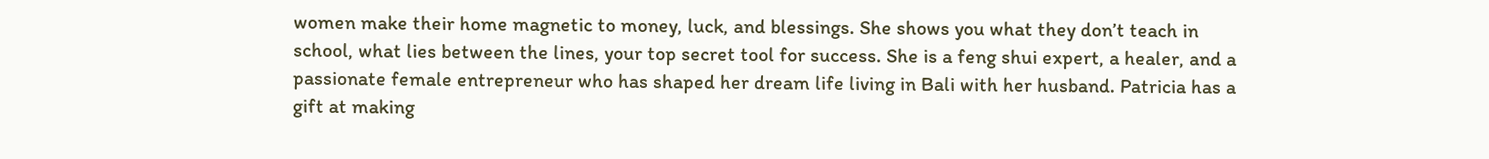women make their home magnetic to money, luck, and blessings. She shows you what they don’t teach in school, what lies between the lines, your top secret tool for success. She is a feng shui expert, a healer, and a passionate female entrepreneur who has shaped her dream life living in Bali with her husband. Patricia has a gift at making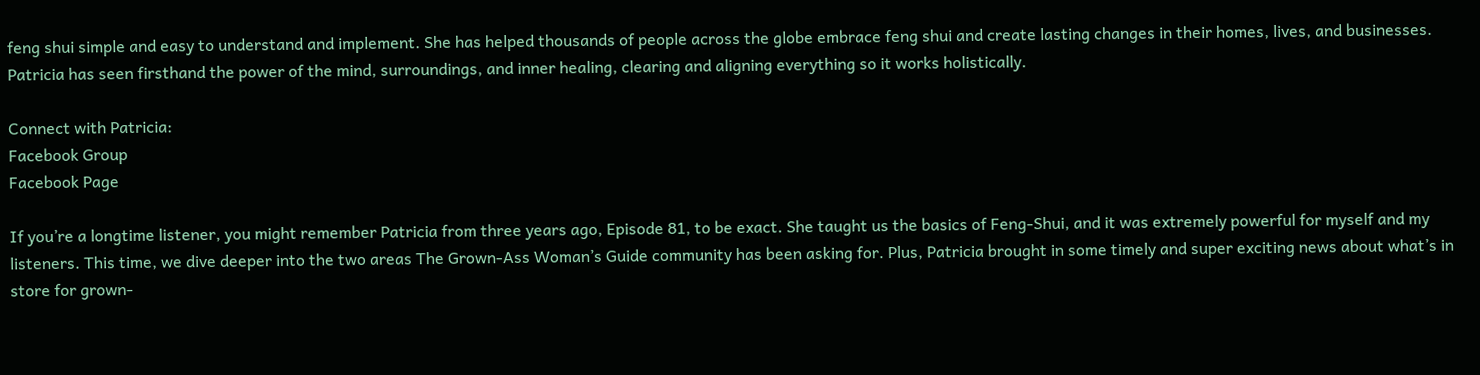feng shui simple and easy to understand and implement. She has helped thousands of people across the globe embrace feng shui and create lasting changes in their homes, lives, and businesses. Patricia has seen firsthand the power of the mind, surroundings, and inner healing, clearing and aligning everything so it works holistically.

Connect with Patricia:
Facebook Group
Facebook Page

If you’re a longtime listener, you might remember Patricia from three years ago, Episode 81, to be exact. She taught us the basics of Feng-Shui, and it was extremely powerful for myself and my listeners. This time, we dive deeper into the two areas The Grown-Ass Woman’s Guide community has been asking for. Plus, Patricia brought in some timely and super exciting news about what’s in store for grown-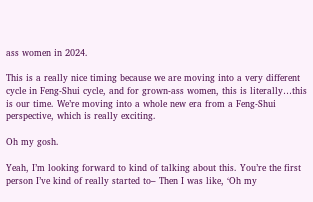ass women in 2024.

This is a really nice timing because we are moving into a very different cycle in Feng-Shui cycle, and for grown-ass women, this is literally…this is our time. We’re moving into a whole new era from a Feng-Shui perspective, which is really exciting.

Oh my gosh.

Yeah, I’m looking forward to kind of talking about this. You’re the first person I’ve kind of really started to– Then I was like, ‘Oh my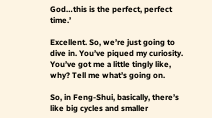God…this is the perfect, perfect time.’

Excellent. So, we’re just going to dive in. You’ve piqued my curiosity. You’ve got me a little tingly like, why? Tell me what’s going on.

So, in Feng-Shui, basically, there’s like big cycles and smaller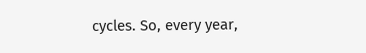cycles. So, every year,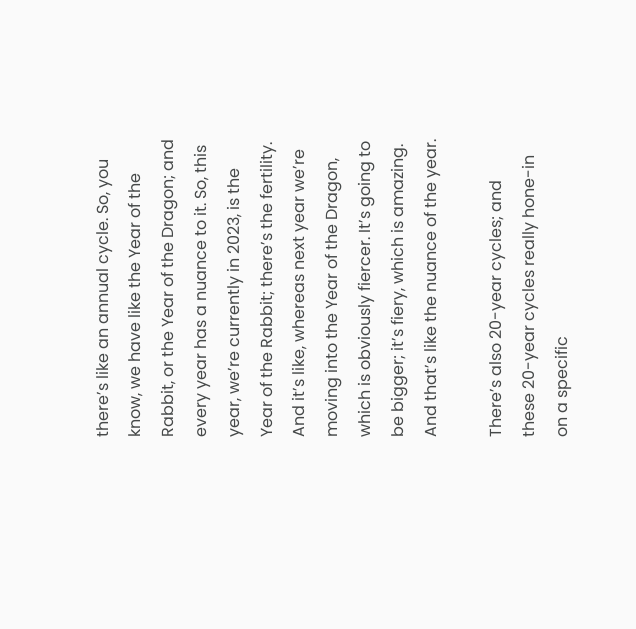there’s like an annual cycle. So, you know, we have like the Year of the Rabbit, or the Year of the Dragon; and every year has a nuance to it. So, this year, we’re currently in 2023, is the Year of the Rabbit; there’s the fertility. And it’s like, whereas next year we’re moving into the Year of the Dragon, which is obviously fiercer. It’s going to be bigger; it’s fiery, which is amazing. And that’s like the nuance of the year.

There’s also 20-year cycles; and these 20-year cycles really hone-in on a specific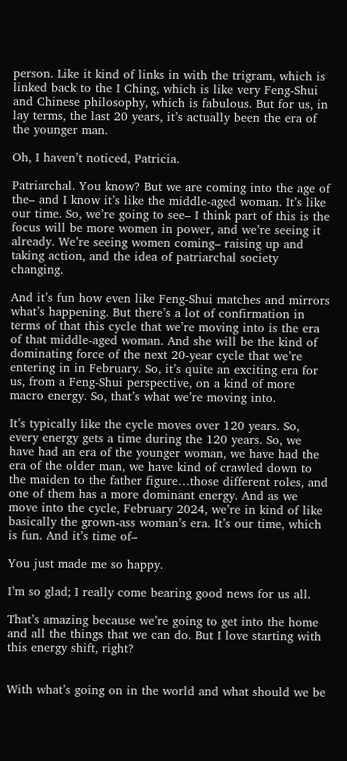person. Like it kind of links in with the trigram, which is linked back to the I Ching, which is like very Feng-Shui and Chinese philosophy, which is fabulous. But for us, in lay terms, the last 20 years, it’s actually been the era of the younger man.

Oh, I haven’t noticed, Patricia.

Patriarchal. You know? But we are coming into the age of the– and I know it’s like the middle-aged woman. It’s like our time. So, we’re going to see– I think part of this is the focus will be more women in power, and we’re seeing it already. We’re seeing women coming– raising up and taking action, and the idea of patriarchal society changing.

And it’s fun how even like Feng-Shui matches and mirrors what’s happening. But there’s a lot of confirmation in terms of that this cycle that we’re moving into is the era of that middle-aged woman. And she will be the kind of dominating force of the next 20-year cycle that we’re entering in in February. So, it’s quite an exciting era for us, from a Feng-Shui perspective, on a kind of more macro energy. So, that’s what we’re moving into.

It’s typically like the cycle moves over 120 years. So, every energy gets a time during the 120 years. So, we have had an era of the younger woman, we have had the era of the older man, we have kind of crawled down to the maiden to the father figure…those different roles, and one of them has a more dominant energy. And as we move into the cycle, February 2024, we’re in kind of like basically the grown-ass woman’s era. It’s our time, which is fun. And it’s time of–

You just made me so happy.

I’m so glad; I really come bearing good news for us all.

That’s amazing because we’re going to get into the home and all the things that we can do. But I love starting with this energy shift, right?


With what’s going on in the world and what should we be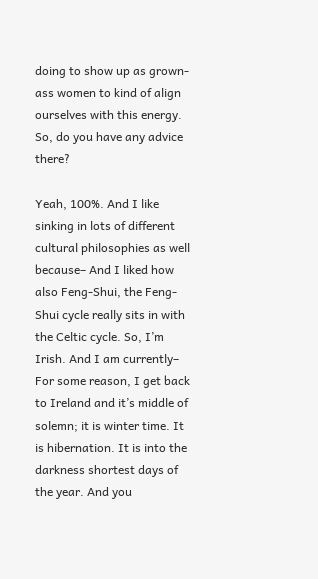doing to show up as grown-ass women to kind of align ourselves with this energy. So, do you have any advice there?

Yeah, 100%. And I like sinking in lots of different cultural philosophies as well because– And I liked how also Feng-Shui, the Feng-Shui cycle really sits in with the Celtic cycle. So, I’m Irish. And I am currently– For some reason, I get back to Ireland and it’s middle of solemn; it is winter time. It is hibernation. It is into the darkness shortest days of the year. And you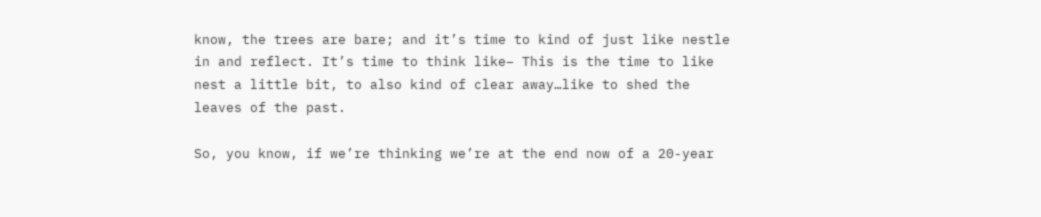know, the trees are bare; and it’s time to kind of just like nestle in and reflect. It’s time to think like– This is the time to like nest a little bit, to also kind of clear away…like to shed the leaves of the past.

So, you know, if we’re thinking we’re at the end now of a 20-year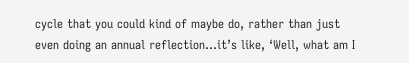cycle that you could kind of maybe do, rather than just even doing an annual reflection…it’s like, ‘Well, what am I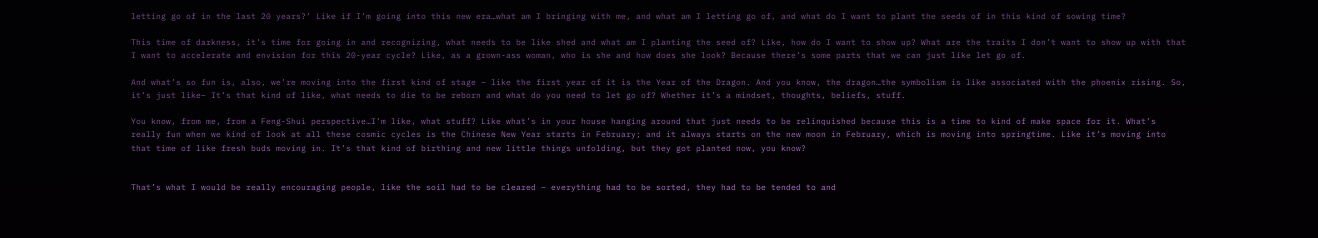letting go of in the last 20 years?’ Like if I’m going into this new era…what am I bringing with me, and what am I letting go of, and what do I want to plant the seeds of in this kind of sowing time?

This time of darkness, it’s time for going in and recognizing, what needs to be like shed and what am I planting the seed of? Like, how do I want to show up? What are the traits I don’t want to show up with that I want to accelerate and envision for this 20-year cycle? Like, as a grown-ass woman, who is she and how does she look? Because there’s some parts that we can just like let go of.

And what’s so fun is, also, we’re moving into the first kind of stage – like the first year of it is the Year of the Dragon. And you know, the dragon…the symbolism is like associated with the phoenix rising. So, it’s just like– It’s that kind of like, what needs to die to be reborn and what do you need to let go of? Whether it’s a mindset, thoughts, beliefs, stuff.

You know, from me, from a Feng-Shui perspective…I’m like, what stuff? Like what’s in your house hanging around that just needs to be relinquished because this is a time to kind of make space for it. What’s really fun when we kind of look at all these cosmic cycles is the Chinese New Year starts in February; and it always starts on the new moon in February, which is moving into springtime. Like it’s moving into that time of like fresh buds moving in. It’s that kind of birthing and new little things unfolding, but they got planted now, you know?


That’s what I would be really encouraging people, like the soil had to be cleared – everything had to be sorted, they had to be tended to and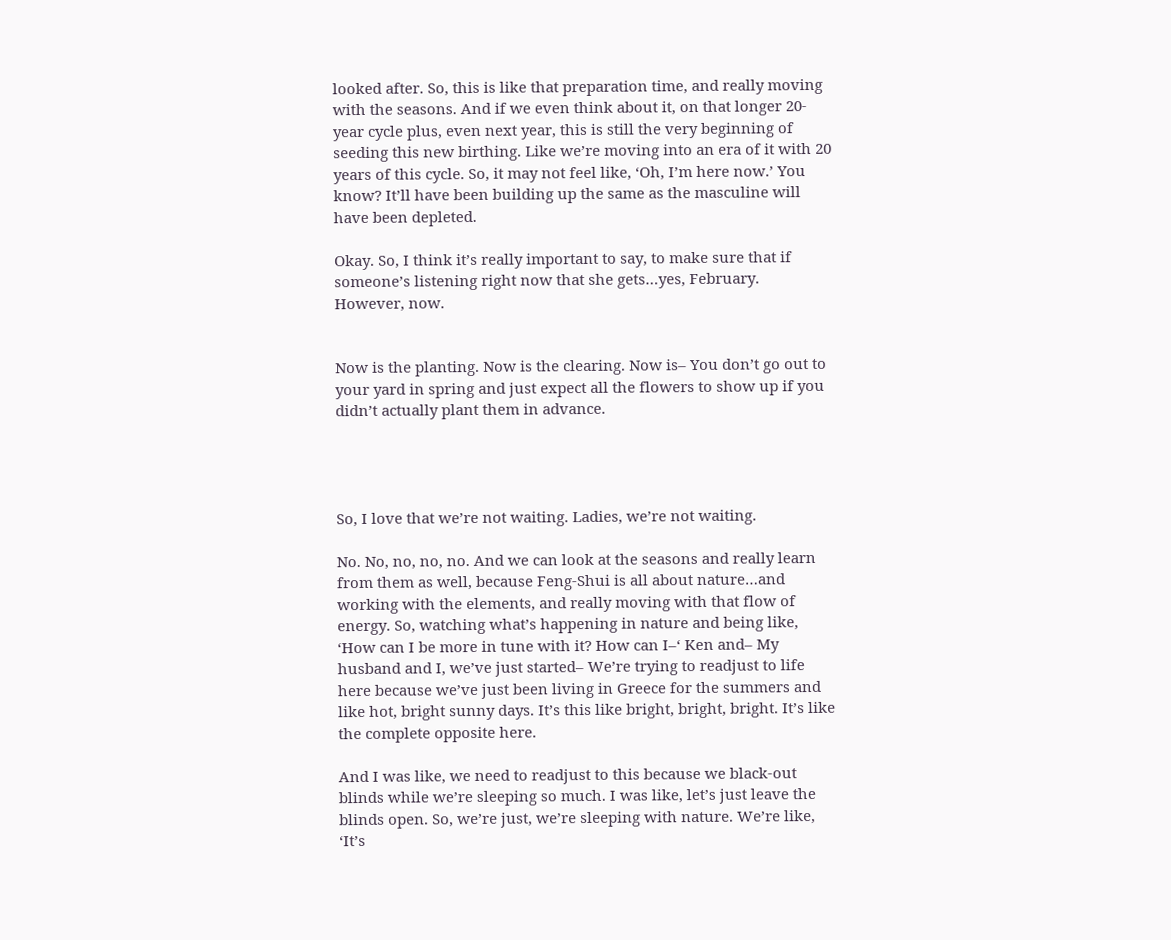looked after. So, this is like that preparation time, and really moving with the seasons. And if we even think about it, on that longer 20-year cycle plus, even next year, this is still the very beginning of seeding this new birthing. Like we’re moving into an era of it with 20 years of this cycle. So, it may not feel like, ‘Oh, I’m here now.’ You know? It’ll have been building up the same as the masculine will have been depleted.

Okay. So, I think it’s really important to say, to make sure that if someone’s listening right now that she gets…yes, February. However, now.


Now is the planting. Now is the clearing. Now is– You don’t go out to your yard in spring and just expect all the flowers to show up if you didn’t actually plant them in advance.




So, I love that we’re not waiting. Ladies, we’re not waiting.

No. No, no, no, no. And we can look at the seasons and really learn from them as well, because Feng-Shui is all about nature…and working with the elements, and really moving with that flow of energy. So, watching what’s happening in nature and being like, ‘How can I be more in tune with it? How can I–‘ Ken and– My husband and I, we’ve just started– We’re trying to readjust to life here because we’ve just been living in Greece for the summers and like hot, bright sunny days. It’s this like bright, bright, bright. It’s like the complete opposite here.

And I was like, we need to readjust to this because we black-out blinds while we’re sleeping so much. I was like, let’s just leave the blinds open. So, we’re just, we’re sleeping with nature. We’re like, ‘It’s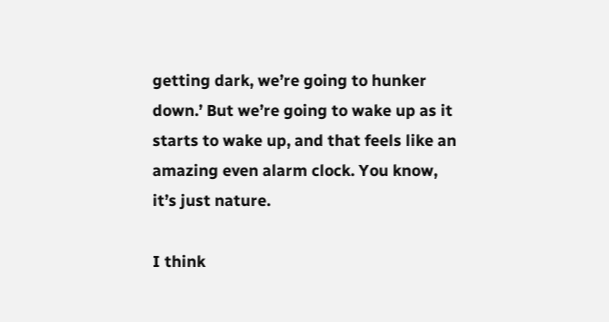getting dark, we’re going to hunker down.’ But we’re going to wake up as it starts to wake up, and that feels like an amazing even alarm clock. You know, it’s just nature.

I think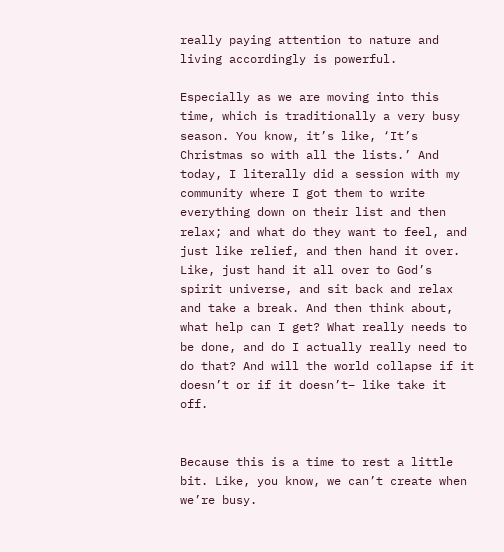really paying attention to nature and living accordingly is powerful.

Especially as we are moving into this time, which is traditionally a very busy season. You know, it’s like, ‘It’s Christmas so with all the lists.’ And today, I literally did a session with my community where I got them to write everything down on their list and then relax; and what do they want to feel, and just like relief, and then hand it over. Like, just hand it all over to God’s spirit universe, and sit back and relax and take a break. And then think about, what help can I get? What really needs to be done, and do I actually really need to do that? And will the world collapse if it doesn’t or if it doesn’t– like take it off.


Because this is a time to rest a little bit. Like, you know, we can’t create when we’re busy.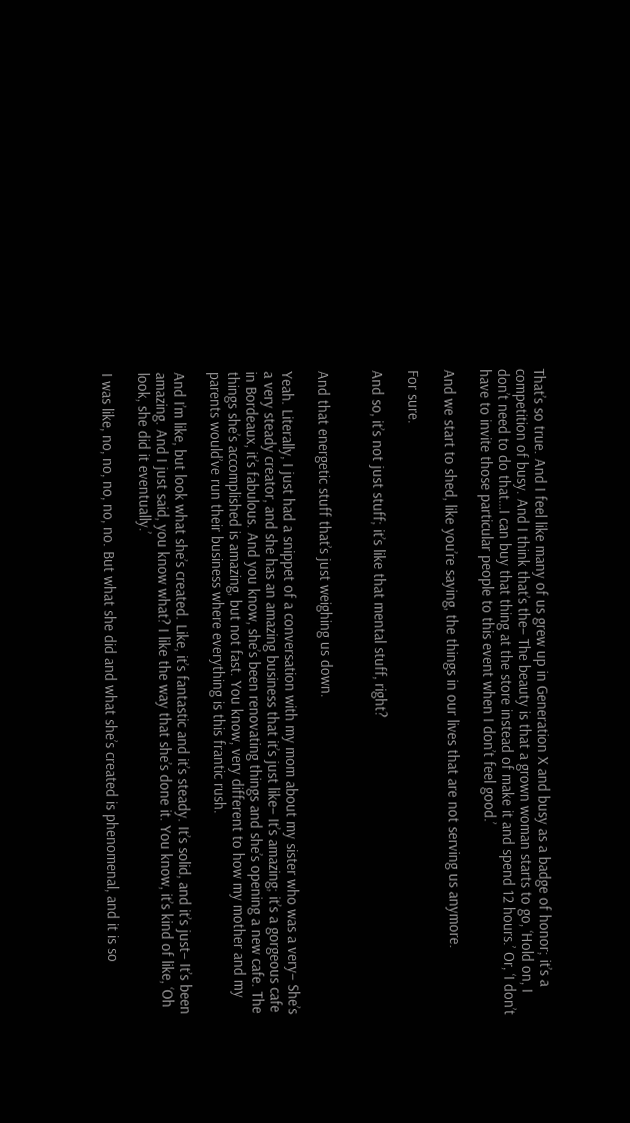That’s so true. And I feel like many of us grew up in Generation X and busy as a badge of honor; it’s a competition of busy. And I think that’s the– The beauty is that a grown woman starts to go, ‘Hold on, I don’t need to do that…I can buy that thing at the store instead of make it and spend 12 hours.’ Or, ‘I don’t have to invite those particular people to this event when I don’t feel good.’

And we start to shed, like you’re saying, the things in our lives that are not serving us anymore.

For sure.

And so, it’s not just stuff; it’s like that mental stuff, right?


And that energetic stuff that’s just weighing us down.

Yeah. Literally, I just had a snippet of a conversation with my mom about my sister who was a very– She’s a very steady creator, and she has an amazing business that it’s just like– It’s amazing; it’s a gorgeous cafe in Bordeaux, it’s fabulous. And you know, she’s been renovating things and she’s opening a new cafe. The things she’s accomplished is amazing, but not fast. You know, very different to how my mother and my parents would’ve run their business where everything is this frantic rush.

And I’m like, but look what she’s created. Like, it’s fantastic and it’s steady. It’s solid, and it’s just– It’s been amazing. And I just said, you know what? I like the way that she’s done it. You know, it’s kind of like, ‘Oh look, she did it eventually.’

I was like, no, no, no, no, no. But what she did and what she’s created is phenomenal, and it is so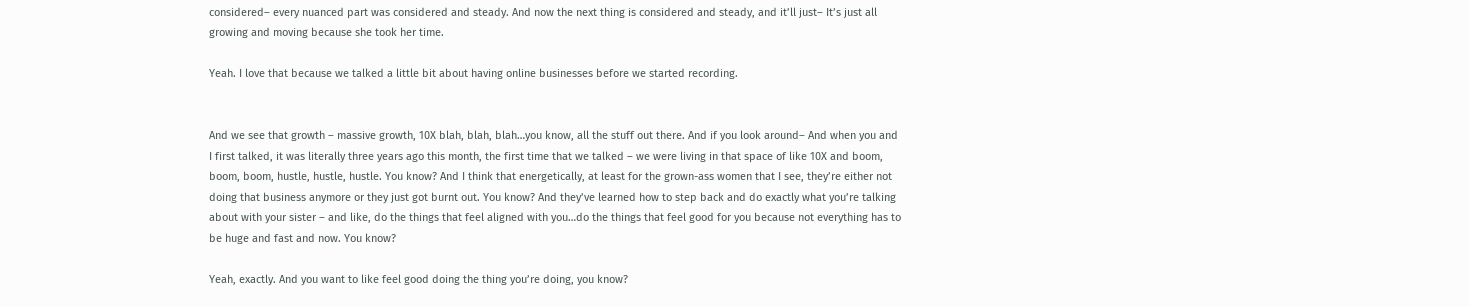considered– every nuanced part was considered and steady. And now the next thing is considered and steady, and it’ll just– It’s just all growing and moving because she took her time.

Yeah. I love that because we talked a little bit about having online businesses before we started recording.


And we see that growth – massive growth, 10X blah, blah, blah…you know, all the stuff out there. And if you look around– And when you and I first talked, it was literally three years ago this month, the first time that we talked – we were living in that space of like 10X and boom, boom, boom, hustle, hustle, hustle. You know? And I think that energetically, at least for the grown-ass women that I see, they’re either not doing that business anymore or they just got burnt out. You know? And they’ve learned how to step back and do exactly what you’re talking about with your sister – and like, do the things that feel aligned with you…do the things that feel good for you because not everything has to be huge and fast and now. You know?

Yeah, exactly. And you want to like feel good doing the thing you’re doing, you know?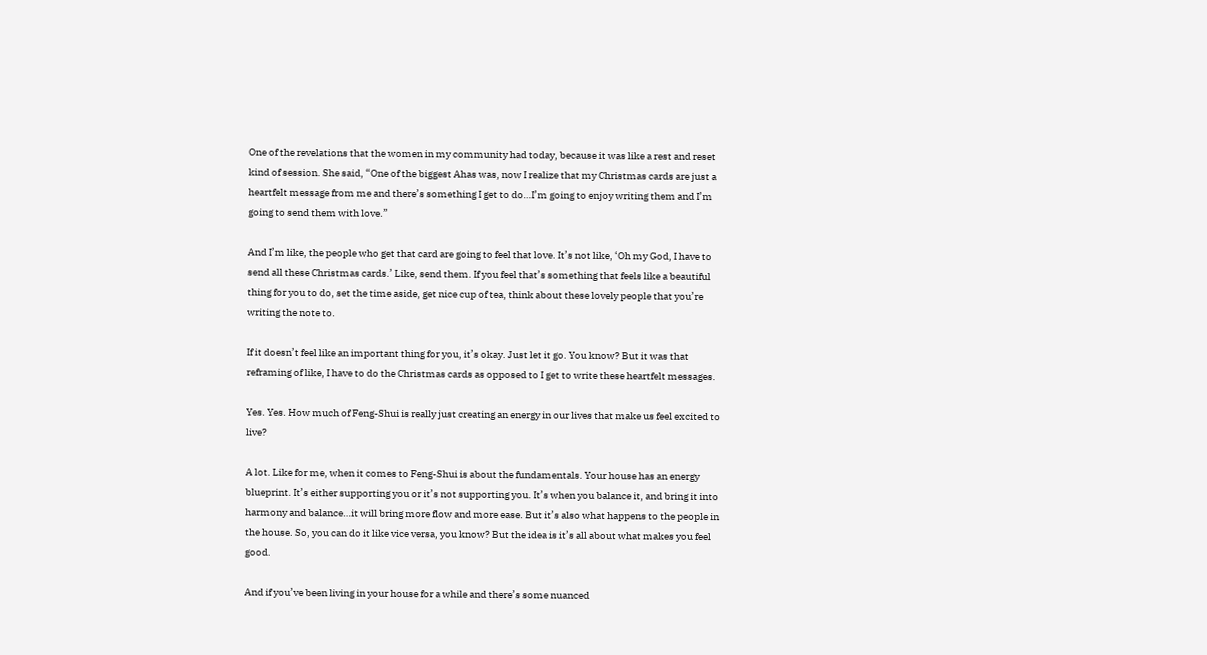One of the revelations that the women in my community had today, because it was like a rest and reset kind of session. She said, “One of the biggest Ahas was, now I realize that my Christmas cards are just a heartfelt message from me and there’s something I get to do…I’m going to enjoy writing them and I’m going to send them with love.”

And I’m like, the people who get that card are going to feel that love. It’s not like, ‘Oh my God, I have to send all these Christmas cards.’ Like, send them. If you feel that’s something that feels like a beautiful thing for you to do, set the time aside, get nice cup of tea, think about these lovely people that you’re writing the note to.

If it doesn’t feel like an important thing for you, it’s okay. Just let it go. You know? But it was that reframing of like, I have to do the Christmas cards as opposed to I get to write these heartfelt messages.

Yes. Yes. How much of Feng-Shui is really just creating an energy in our lives that make us feel excited to live?

A lot. Like for me, when it comes to Feng-Shui is about the fundamentals. Your house has an energy blueprint. It’s either supporting you or it’s not supporting you. It’s when you balance it, and bring it into harmony and balance…it will bring more flow and more ease. But it’s also what happens to the people in the house. So, you can do it like vice versa, you know? But the idea is it’s all about what makes you feel good.

And if you’ve been living in your house for a while and there’s some nuanced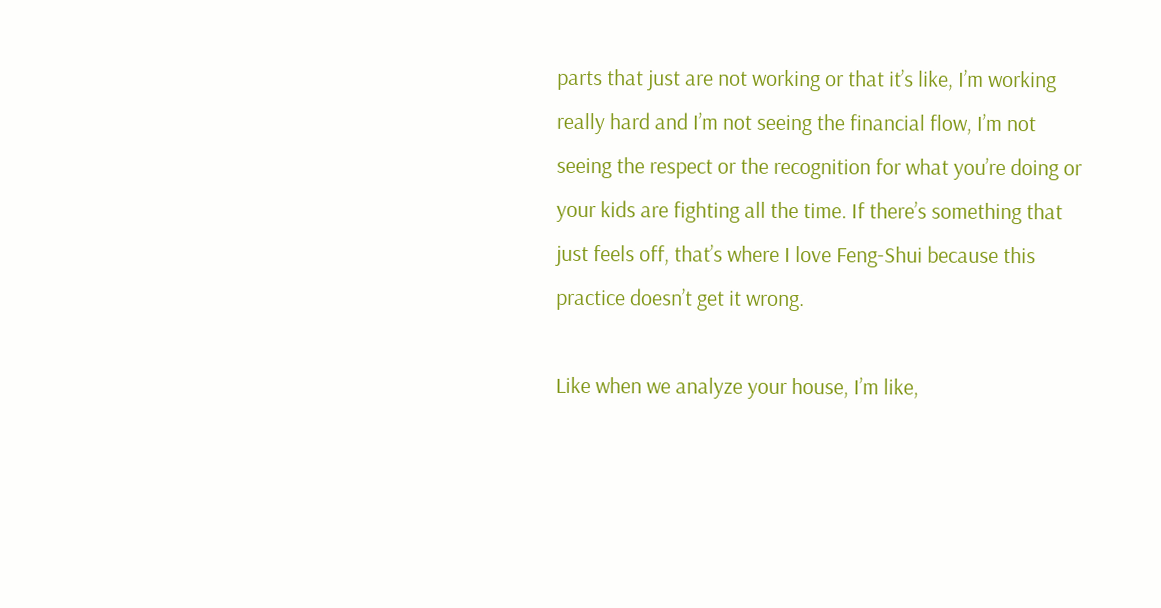parts that just are not working or that it’s like, I’m working really hard and I’m not seeing the financial flow, I’m not seeing the respect or the recognition for what you’re doing or your kids are fighting all the time. If there’s something that just feels off, that’s where I love Feng-Shui because this practice doesn’t get it wrong.

Like when we analyze your house, I’m like,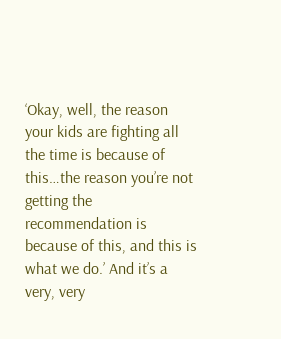‘Okay, well, the reason your kids are fighting all the time is because of this…the reason you’re not getting the recommendation is because of this, and this is what we do.’ And it’s a very, very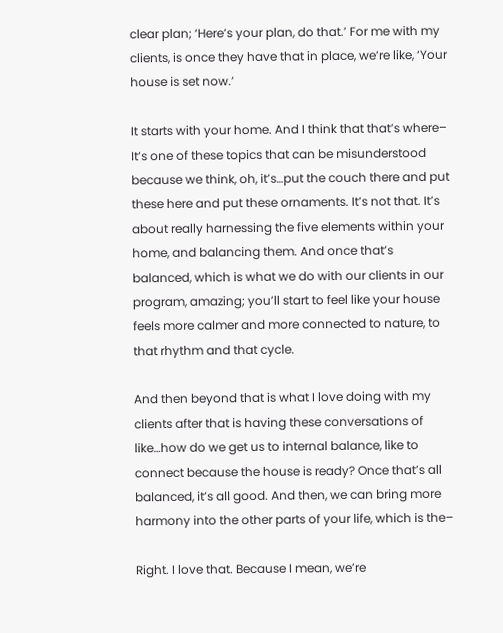clear plan; ‘Here’s your plan, do that.’ For me with my clients, is once they have that in place, we’re like, ‘Your house is set now.’

It starts with your home. And I think that that’s where– It’s one of these topics that can be misunderstood because we think, oh, it’s…put the couch there and put these here and put these ornaments. It’s not that. It’s about really harnessing the five elements within your home, and balancing them. And once that’s balanced, which is what we do with our clients in our program, amazing; you’ll start to feel like your house feels more calmer and more connected to nature, to that rhythm and that cycle.

And then beyond that is what I love doing with my clients after that is having these conversations of like…how do we get us to internal balance, like to connect because the house is ready? Once that’s all balanced, it’s all good. And then, we can bring more harmony into the other parts of your life, which is the–

Right. I love that. Because I mean, we’re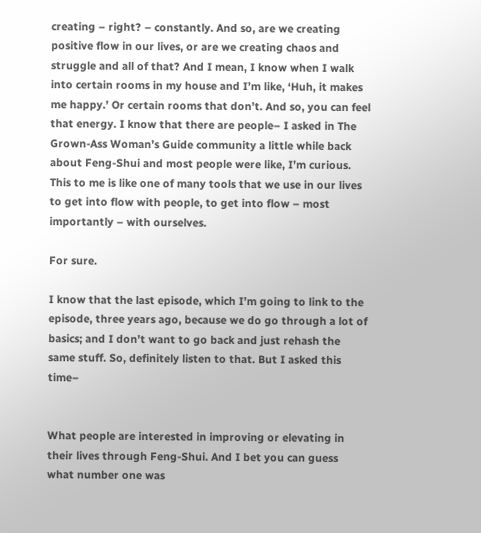creating – right? – constantly. And so, are we creating positive flow in our lives, or are we creating chaos and struggle and all of that? And I mean, I know when I walk into certain rooms in my house and I’m like, ‘Huh, it makes me happy.’ Or certain rooms that don’t. And so, you can feel that energy. I know that there are people– I asked in The Grown-Ass Woman’s Guide community a little while back about Feng-Shui and most people were like, I’m curious. This to me is like one of many tools that we use in our lives to get into flow with people, to get into flow – most importantly – with ourselves.

For sure.

I know that the last episode, which I’m going to link to the episode, three years ago, because we do go through a lot of basics; and I don’t want to go back and just rehash the same stuff. So, definitely listen to that. But I asked this time–


What people are interested in improving or elevating in their lives through Feng-Shui. And I bet you can guess what number one was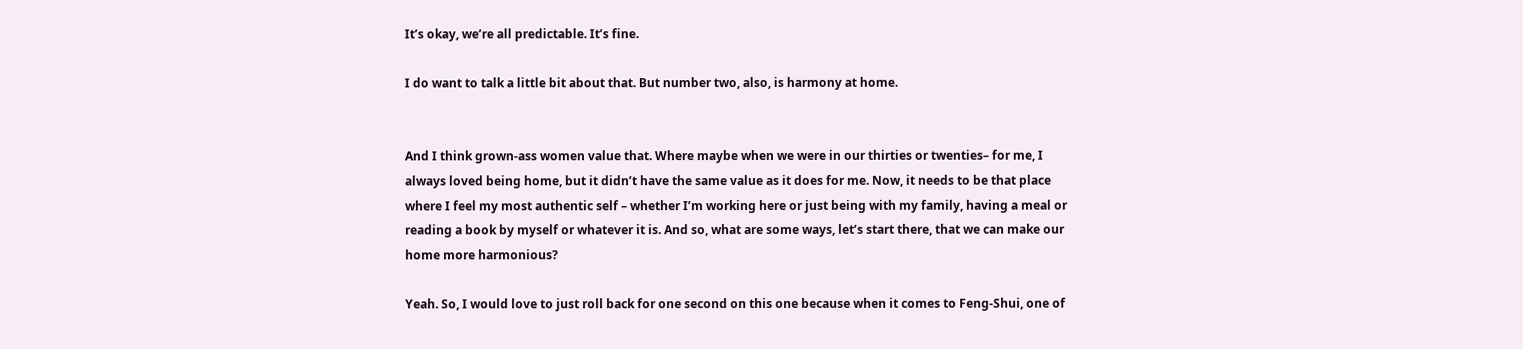It’s okay, we’re all predictable. It’s fine.

I do want to talk a little bit about that. But number two, also, is harmony at home.


And I think grown-ass women value that. Where maybe when we were in our thirties or twenties– for me, I always loved being home, but it didn’t have the same value as it does for me. Now, it needs to be that place where I feel my most authentic self – whether I’m working here or just being with my family, having a meal or reading a book by myself or whatever it is. And so, what are some ways, let’s start there, that we can make our home more harmonious?

Yeah. So, I would love to just roll back for one second on this one because when it comes to Feng-Shui, one of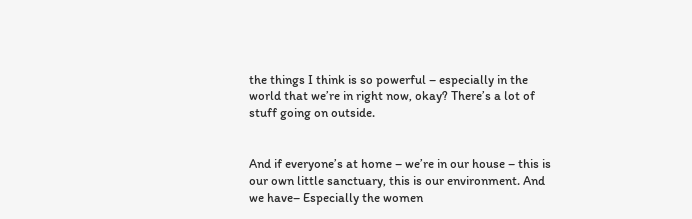the things I think is so powerful – especially in the world that we’re in right now, okay? There’s a lot of stuff going on outside.


And if everyone’s at home – we’re in our house – this is our own little sanctuary, this is our environment. And we have– Especially the women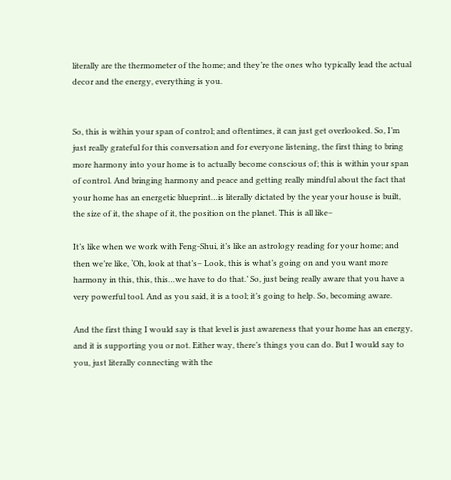literally are the thermometer of the home; and they’re the ones who typically lead the actual decor and the energy, everything is you.


So, this is within your span of control; and oftentimes, it can just get overlooked. So, I’m just really grateful for this conversation and for everyone listening, the first thing to bring more harmony into your home is to actually become conscious of; this is within your span of control. And bringing harmony and peace and getting really mindful about the fact that your home has an energetic blueprint…is literally dictated by the year your house is built, the size of it, the shape of it, the position on the planet. This is all like–

It’s like when we work with Feng-Shui, it’s like an astrology reading for your home; and then we’re like, ‘Oh, look at that’s– Look, this is what’s going on and you want more harmony in this, this, this…we have to do that.’ So, just being really aware that you have a very powerful tool. And as you said, it is a tool; it’s going to help. So, becoming aware.

And the first thing I would say is that level is just awareness that your home has an energy, and it is supporting you or not. Either way, there’s things you can do. But I would say to you, just literally connecting with the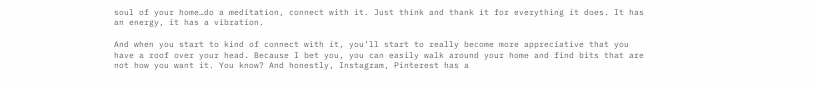soul of your home…do a meditation, connect with it. Just think and thank it for everything it does. It has an energy, it has a vibration.

And when you start to kind of connect with it, you’ll start to really become more appreciative that you have a roof over your head. Because I bet you, you can easily walk around your home and find bits that are not how you want it. You know? And honestly, Instagram, Pinterest has a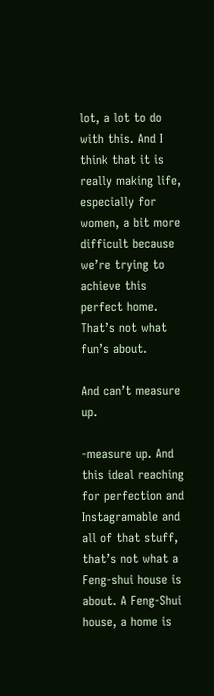lot, a lot to do with this. And I think that it is really making life, especially for women, a bit more difficult because we’re trying to achieve this perfect home. That’s not what fun’s about.

And can’t measure up.

-measure up. And this ideal reaching for perfection and Instagramable and all of that stuff, that’s not what a Feng-shui house is about. A Feng-Shui house, a home is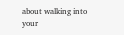about walking into your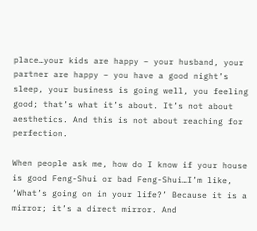place…your kids are happy – your husband, your partner are happy – you have a good night’s sleep, your business is going well, you feeling good; that’s what it’s about. It’s not about aesthetics. And this is not about reaching for perfection.

When people ask me, how do I know if your house is good Feng-Shui or bad Feng-Shui…I’m like, ‘What’s going on in your life?’ Because it is a mirror; it’s a direct mirror. And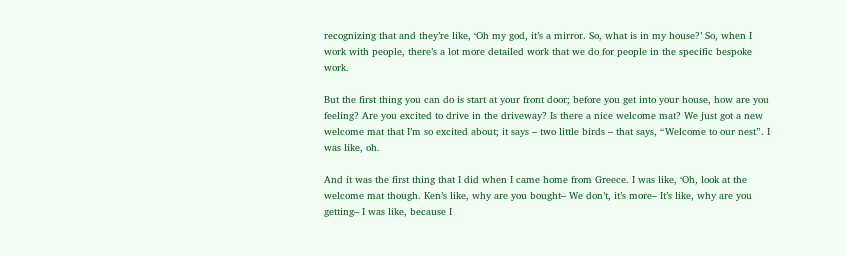recognizing that and they’re like, ‘Oh my god, it’s a mirror. So, what is in my house?’ So, when I work with people, there’s a lot more detailed work that we do for people in the specific bespoke work.

But the first thing you can do is start at your front door; before you get into your house, how are you feeling? Are you excited to drive in the driveway? Is there a nice welcome mat? We just got a new welcome mat that I’m so excited about; it says – two little birds – that says, “Welcome to our nest”. I was like, oh.

And it was the first thing that I did when I came home from Greece. I was like, ‘Oh, look at the welcome mat though. Ken’s like, why are you bought– We don’t, it’s more– It’s like, why are you getting– I was like, because I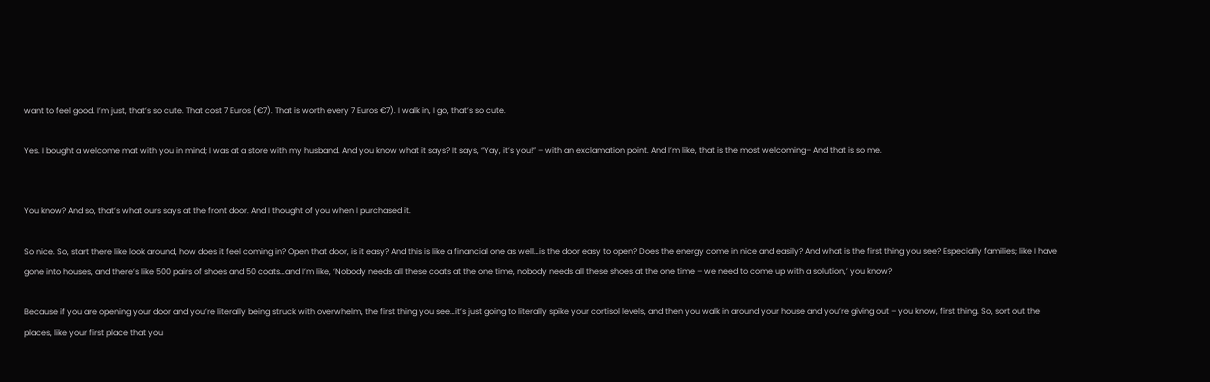want to feel good. I’m just, that’s so cute. That cost 7 Euros (€7). That is worth every 7 Euros €7). I walk in, I go, that’s so cute.

Yes. I bought a welcome mat with you in mind; I was at a store with my husband. And you know what it says? It says, “Yay, it’s you!” – with an exclamation point. And I’m like, that is the most welcoming– And that is so me.


You know? And so, that’s what ours says at the front door. And I thought of you when I purchased it.

So nice. So, start there like look around, how does it feel coming in? Open that door, is it easy? And this is like a financial one as well…is the door easy to open? Does the energy come in nice and easily? And what is the first thing you see? Especially families; like I have gone into houses, and there’s like 500 pairs of shoes and 50 coats…and I’m like, ‘Nobody needs all these coats at the one time, nobody needs all these shoes at the one time – we need to come up with a solution,’ you know?

Because if you are opening your door and you’re literally being struck with overwhelm, the first thing you see…it’s just going to literally spike your cortisol levels, and then you walk in around your house and you’re giving out – you know, first thing. So, sort out the places, like your first place that you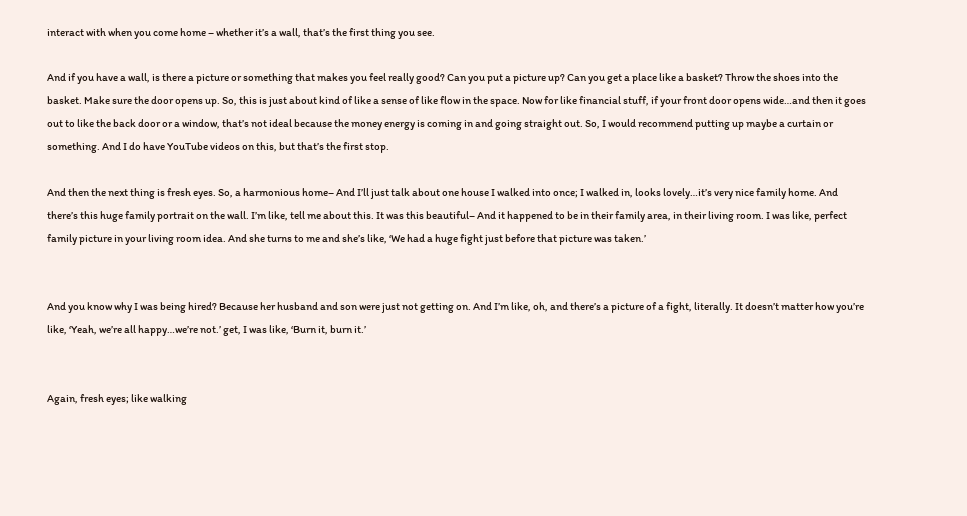interact with when you come home – whether it’s a wall, that’s the first thing you see.

And if you have a wall, is there a picture or something that makes you feel really good? Can you put a picture up? Can you get a place like a basket? Throw the shoes into the basket. Make sure the door opens up. So, this is just about kind of like a sense of like flow in the space. Now for like financial stuff, if your front door opens wide…and then it goes out to like the back door or a window, that’s not ideal because the money energy is coming in and going straight out. So, I would recommend putting up maybe a curtain or something. And I do have YouTube videos on this, but that’s the first stop.

And then the next thing is fresh eyes. So, a harmonious home– And I’ll just talk about one house I walked into once; I walked in, looks lovely…it’s very nice family home. And there’s this huge family portrait on the wall. I’m like, tell me about this. It was this beautiful– And it happened to be in their family area, in their living room. I was like, perfect family picture in your living room idea. And she turns to me and she’s like, ‘We had a huge fight just before that picture was taken.’


And you know why I was being hired? Because her husband and son were just not getting on. And I’m like, oh, and there’s a picture of a fight, literally. It doesn’t matter how you’re like, ‘Yeah, we’re all happy…we’re not.’ get, I was like, ‘Burn it, burn it.’


Again, fresh eyes; like walking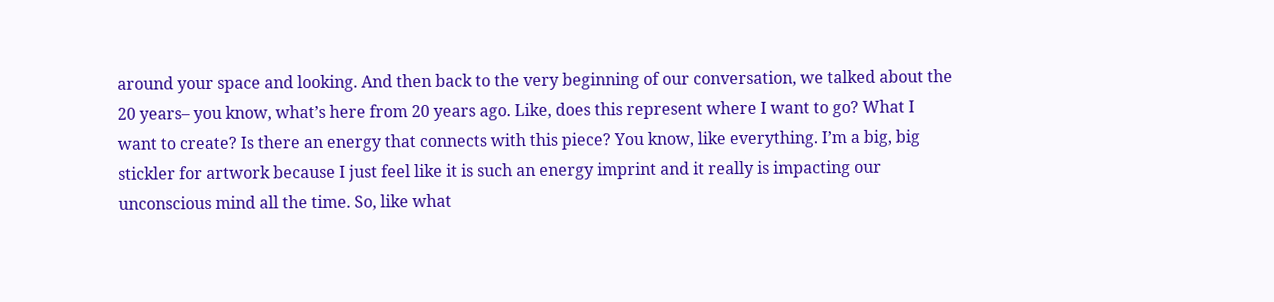around your space and looking. And then back to the very beginning of our conversation, we talked about the 20 years– you know, what’s here from 20 years ago. Like, does this represent where I want to go? What I want to create? Is there an energy that connects with this piece? You know, like everything. I’m a big, big stickler for artwork because I just feel like it is such an energy imprint and it really is impacting our unconscious mind all the time. So, like what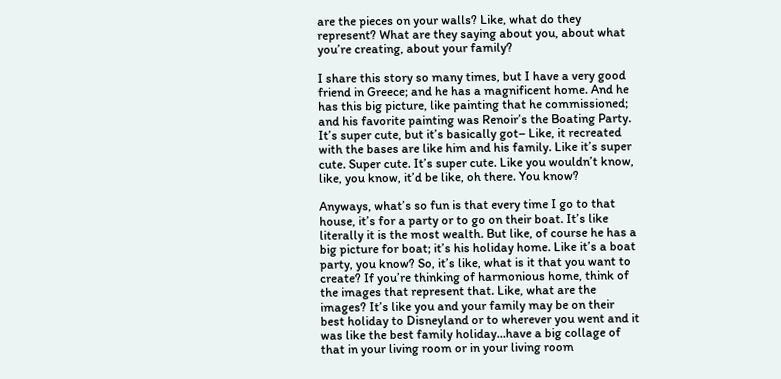are the pieces on your walls? Like, what do they represent? What are they saying about you, about what you’re creating, about your family?

I share this story so many times, but I have a very good friend in Greece; and he has a magnificent home. And he has this big picture, like painting that he commissioned; and his favorite painting was Renoir’s the Boating Party. It’s super cute, but it’s basically got– Like, it recreated with the bases are like him and his family. Like it’s super cute. Super cute. It’s super cute. Like you wouldn’t know, like, you know, it’d be like, oh there. You know?

Anyways, what’s so fun is that every time I go to that house, it’s for a party or to go on their boat. It’s like literally it is the most wealth. But like, of course he has a big picture for boat; it’s his holiday home. Like it’s a boat party, you know? So, it’s like, what is it that you want to create? If you’re thinking of harmonious home, think of the images that represent that. Like, what are the images? It’s like you and your family may be on their best holiday to Disneyland or to wherever you went and it was like the best family holiday…have a big collage of that in your living room or in your living room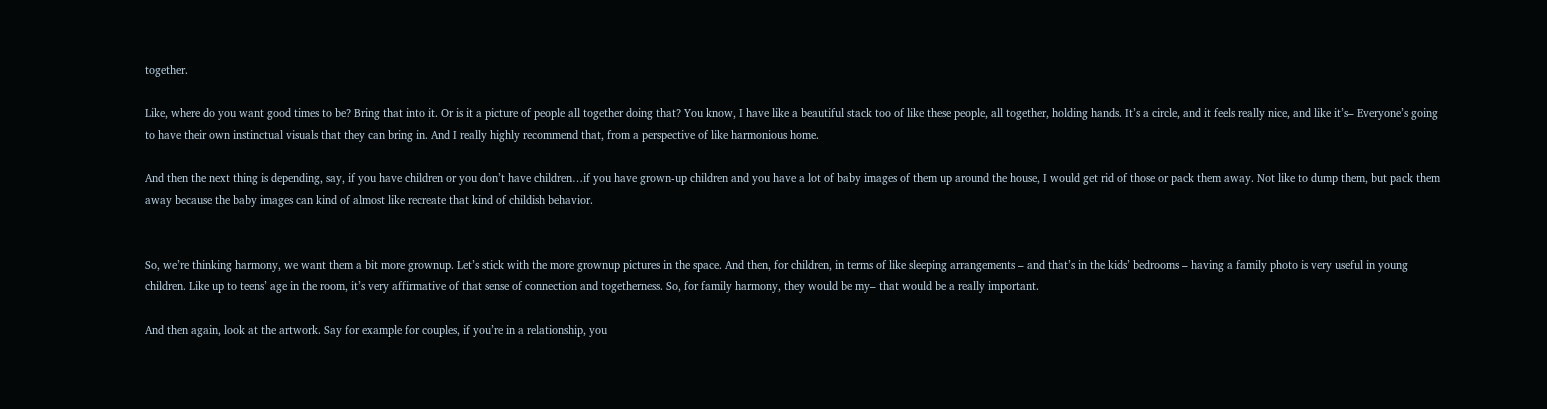together.

Like, where do you want good times to be? Bring that into it. Or is it a picture of people all together doing that? You know, I have like a beautiful stack too of like these people, all together, holding hands. It’s a circle, and it feels really nice, and like it’s– Everyone’s going to have their own instinctual visuals that they can bring in. And I really highly recommend that, from a perspective of like harmonious home.

And then the next thing is depending, say, if you have children or you don’t have children…if you have grown-up children and you have a lot of baby images of them up around the house, I would get rid of those or pack them away. Not like to dump them, but pack them away because the baby images can kind of almost like recreate that kind of childish behavior.


So, we’re thinking harmony, we want them a bit more grownup. Let’s stick with the more grownup pictures in the space. And then, for children, in terms of like sleeping arrangements – and that’s in the kids’ bedrooms – having a family photo is very useful in young children. Like up to teens’ age in the room, it’s very affirmative of that sense of connection and togetherness. So, for family harmony, they would be my– that would be a really important.

And then again, look at the artwork. Say for example for couples, if you’re in a relationship, you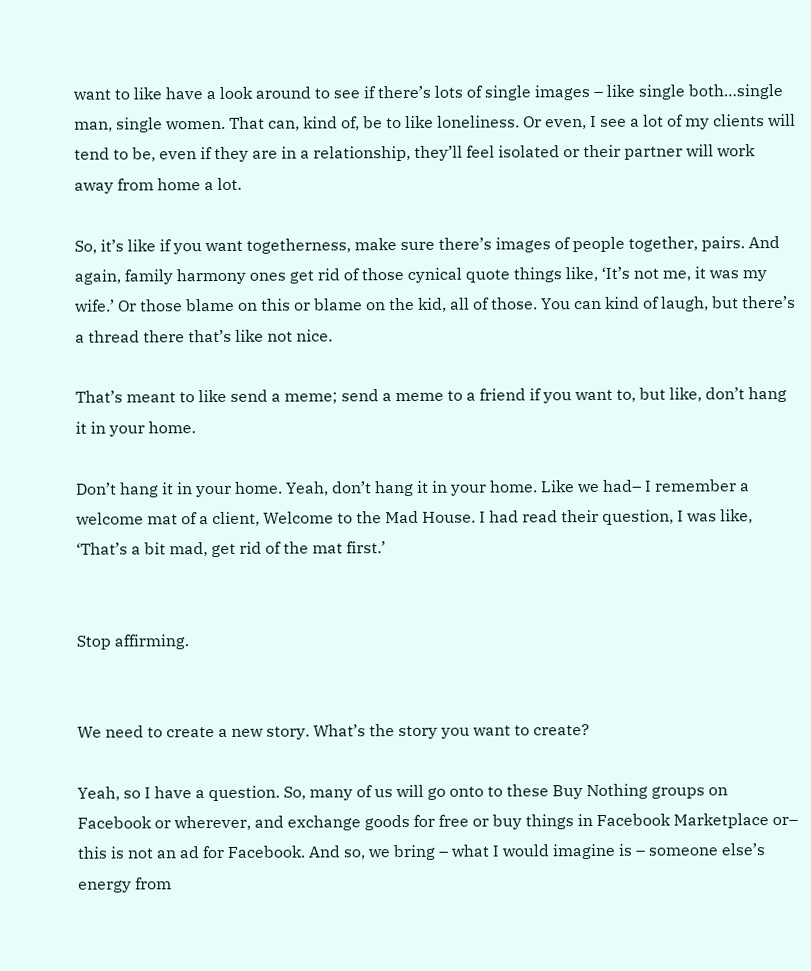want to like have a look around to see if there’s lots of single images – like single both…single man, single women. That can, kind of, be to like loneliness. Or even, I see a lot of my clients will tend to be, even if they are in a relationship, they’ll feel isolated or their partner will work away from home a lot.

So, it’s like if you want togetherness, make sure there’s images of people together, pairs. And again, family harmony ones get rid of those cynical quote things like, ‘It’s not me, it was my wife.’ Or those blame on this or blame on the kid, all of those. You can kind of laugh, but there’s a thread there that’s like not nice.

That’s meant to like send a meme; send a meme to a friend if you want to, but like, don’t hang it in your home.

Don’t hang it in your home. Yeah, don’t hang it in your home. Like we had– I remember a welcome mat of a client, Welcome to the Mad House. I had read their question, I was like, ‘That’s a bit mad, get rid of the mat first.’


Stop affirming.


We need to create a new story. What’s the story you want to create?

Yeah, so I have a question. So, many of us will go onto to these Buy Nothing groups on Facebook or wherever, and exchange goods for free or buy things in Facebook Marketplace or– this is not an ad for Facebook. And so, we bring – what I would imagine is – someone else’s energy from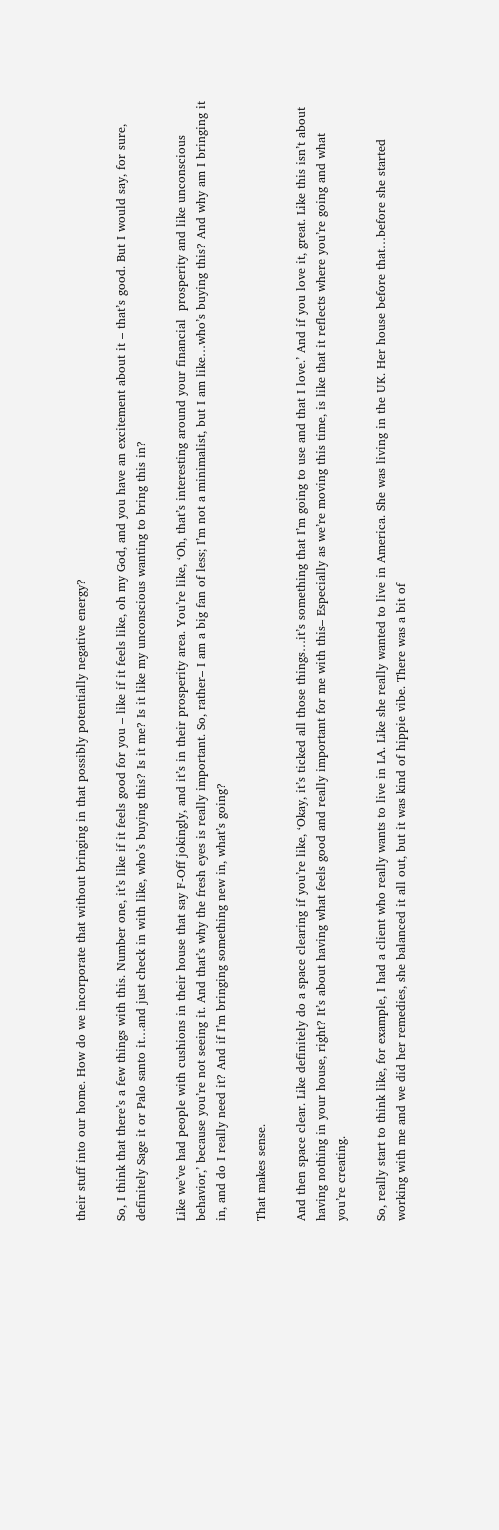their stuff into our home. How do we incorporate that without bringing in that possibly potentially negative energy?

So, I think that there’s a few things with this. Number one, it’s like if it feels good for you – like if it feels like, oh my God, and you have an excitement about it – that’s good. But I would say, for sure, definitely Sage it or Palo santo it…and just check in with like, who’s buying this? Is it me? Is it like my unconscious wanting to bring this in?

Like we’ve had people with cushions in their house that say F-Off jokingly, and it’s in their prosperity area. You’re like, ‘Oh, that’s interesting around your financial  prosperity and like unconscious behavior,’ because you’re not seeing it. And that’s why the fresh eyes is really important. So, rather– I am a big fan of less; I’m not a minimalist, but I am like…who’s buying this? And why am I bringing it in, and do I really need it? And if I’m bringing something new in, what’s going?

That makes sense.

And then space clear. Like definitely do a space clearing if you’re like, ‘Okay, it’s ticked all those things…it’s something that I’m going to use and that I love.’ And if you love it, great. Like this isn’t about having nothing in your house, right? It’s about having what feels good and really important for me with this– Especially as we’re moving this time, is like that it reflects where you’re going and what you’re creating.

So, really start to think like, for example, I had a client who really wants to live in LA. Like she really wanted to live in America. She was living in the UK. Her house before that…before she started working with me and we did her remedies, she balanced it all out, but it was kind of hippie vibe. There was a bit of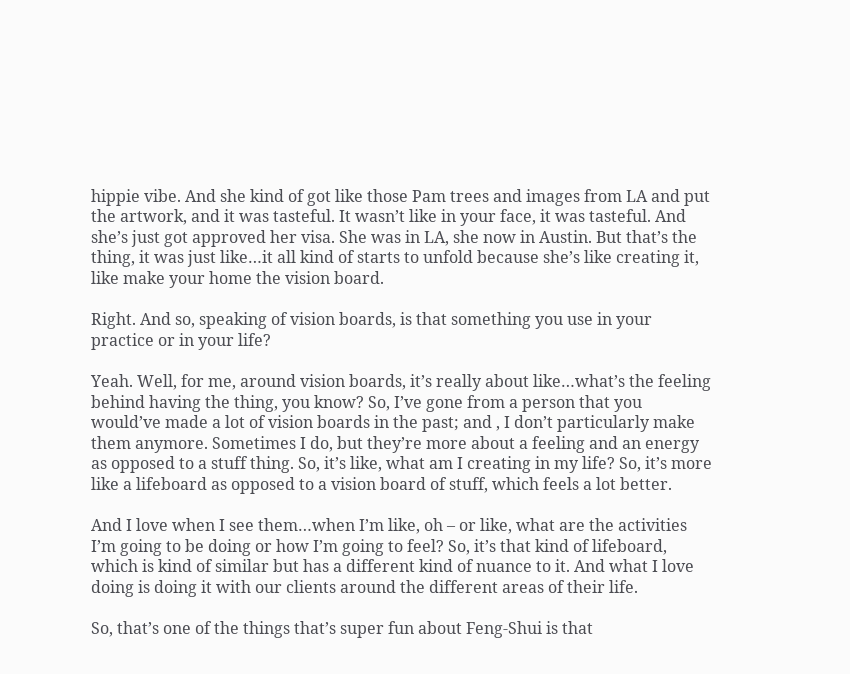hippie vibe. And she kind of got like those Pam trees and images from LA and put the artwork, and it was tasteful. It wasn’t like in your face, it was tasteful. And she’s just got approved her visa. She was in LA, she now in Austin. But that’s the thing, it was just like…it all kind of starts to unfold because she’s like creating it, like make your home the vision board.

Right. And so, speaking of vision boards, is that something you use in your practice or in your life?

Yeah. Well, for me, around vision boards, it’s really about like…what’s the feeling behind having the thing, you know? So, I’ve gone from a person that you would’ve made a lot of vision boards in the past; and , I don’t particularly make them anymore. Sometimes I do, but they’re more about a feeling and an energy as opposed to a stuff thing. So, it’s like, what am I creating in my life? So, it’s more like a lifeboard as opposed to a vision board of stuff, which feels a lot better.

And I love when I see them…when I’m like, oh – or like, what are the activities I’m going to be doing or how I’m going to feel? So, it’s that kind of lifeboard, which is kind of similar but has a different kind of nuance to it. And what I love doing is doing it with our clients around the different areas of their life.

So, that’s one of the things that’s super fun about Feng-Shui is that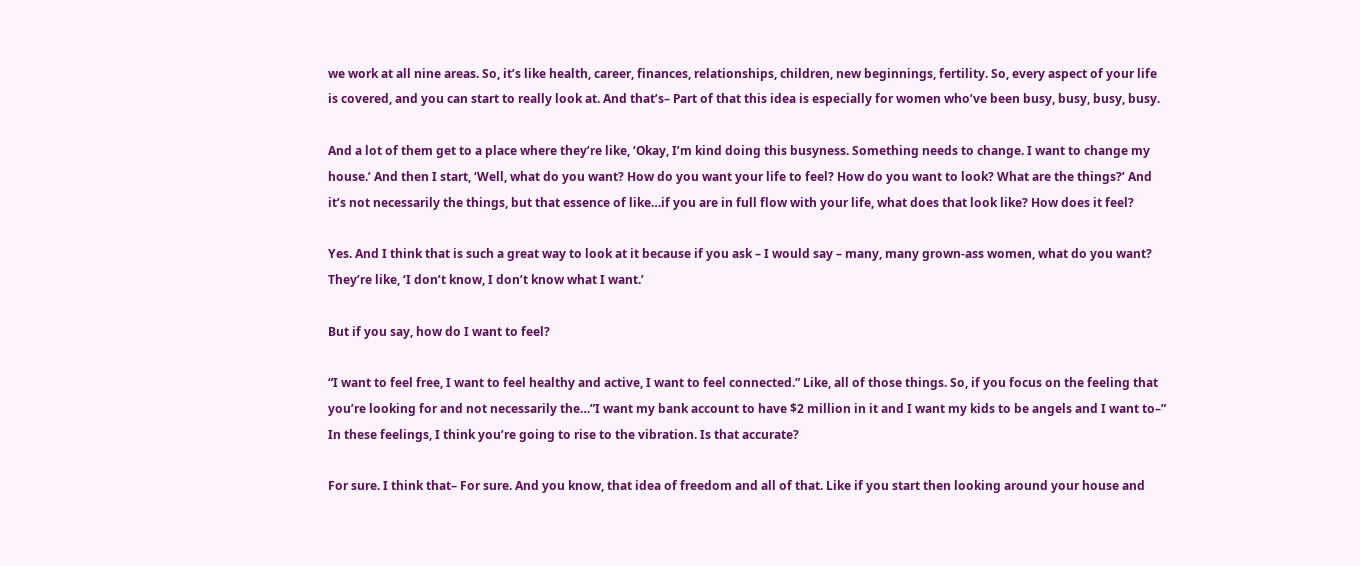we work at all nine areas. So, it’s like health, career, finances, relationships, children, new beginnings, fertility. So, every aspect of your life is covered, and you can start to really look at. And that’s– Part of that this idea is especially for women who’ve been busy, busy, busy, busy.

And a lot of them get to a place where they’re like, ‘Okay, I’m kind doing this busyness. Something needs to change. I want to change my house.’ And then I start, ‘Well, what do you want? How do you want your life to feel? How do you want to look? What are the things?’ And it’s not necessarily the things, but that essence of like…if you are in full flow with your life, what does that look like? How does it feel?

Yes. And I think that is such a great way to look at it because if you ask – I would say – many, many grown-ass women, what do you want? They’re like, ‘I don’t know, I don’t know what I want.’

But if you say, how do I want to feel?

“I want to feel free, I want to feel healthy and active, I want to feel connected.” Like, all of those things. So, if you focus on the feeling that you’re looking for and not necessarily the…”I want my bank account to have $2 million in it and I want my kids to be angels and I want to–” In these feelings, I think you’re going to rise to the vibration. Is that accurate?

For sure. I think that– For sure. And you know, that idea of freedom and all of that. Like if you start then looking around your house and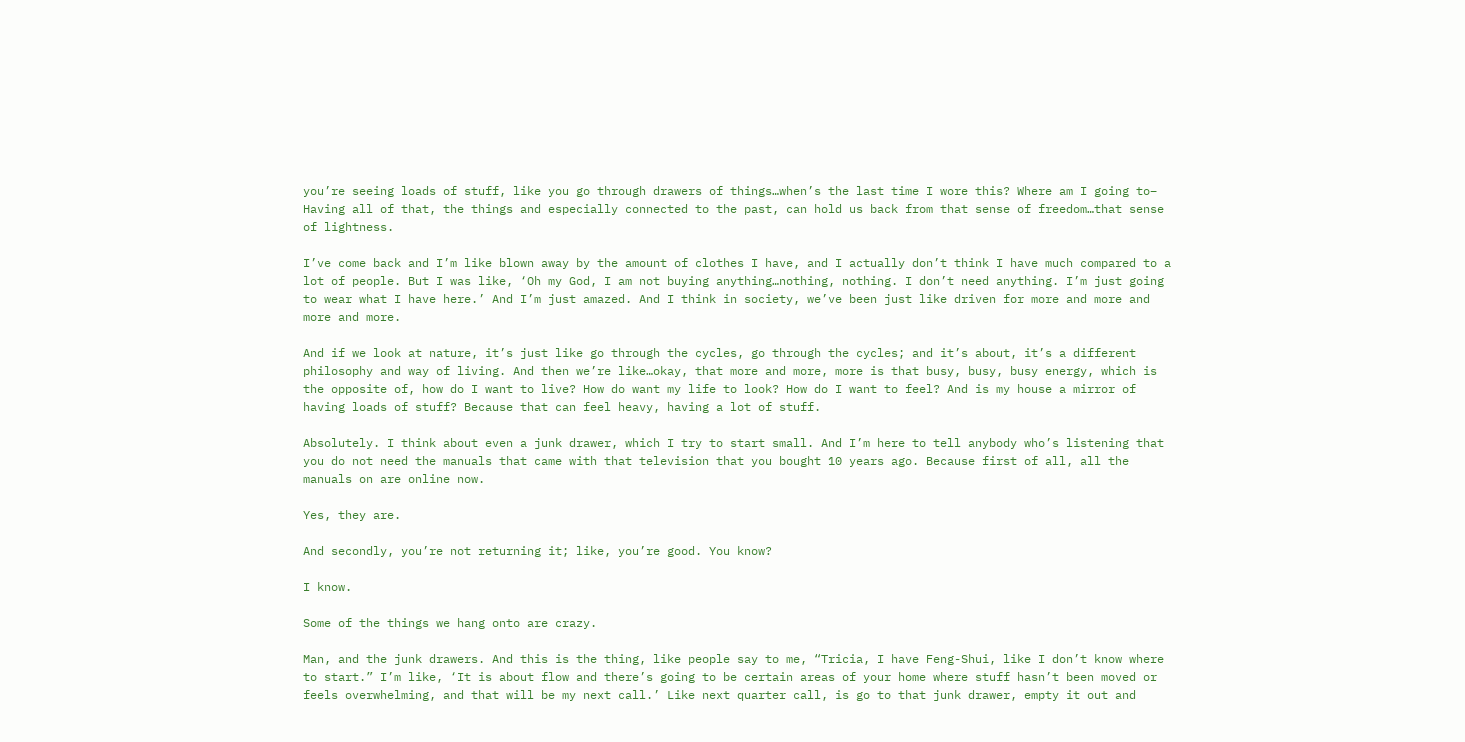you’re seeing loads of stuff, like you go through drawers of things…when’s the last time I wore this? Where am I going to– Having all of that, the things and especially connected to the past, can hold us back from that sense of freedom…that sense of lightness.

I’ve come back and I’m like blown away by the amount of clothes I have, and I actually don’t think I have much compared to a lot of people. But I was like, ‘Oh my God, I am not buying anything…nothing, nothing. I don’t need anything. I’m just going to wear what I have here.’ And I’m just amazed. And I think in society, we’ve been just like driven for more and more and more and more.

And if we look at nature, it’s just like go through the cycles, go through the cycles; and it’s about, it’s a different philosophy and way of living. And then we’re like…okay, that more and more, more is that busy, busy, busy energy, which is the opposite of, how do I want to live? How do want my life to look? How do I want to feel? And is my house a mirror of having loads of stuff? Because that can feel heavy, having a lot of stuff.

Absolutely. I think about even a junk drawer, which I try to start small. And I’m here to tell anybody who’s listening that you do not need the manuals that came with that television that you bought 10 years ago. Because first of all, all the manuals on are online now.

Yes, they are.

And secondly, you’re not returning it; like, you’re good. You know?

I know.

Some of the things we hang onto are crazy.

Man, and the junk drawers. And this is the thing, like people say to me, “Tricia, I have Feng-Shui, like I don’t know where to start.” I’m like, ‘It is about flow and there’s going to be certain areas of your home where stuff hasn’t been moved or feels overwhelming, and that will be my next call.’ Like next quarter call, is go to that junk drawer, empty it out and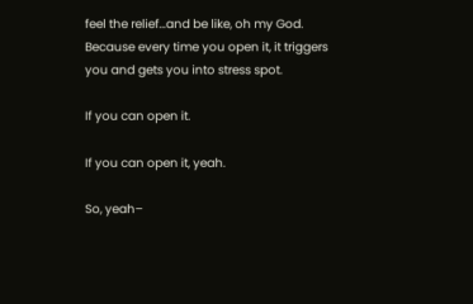feel the relief…and be like, oh my God. Because every time you open it, it triggers you and gets you into stress spot.

If you can open it.

If you can open it, yeah.

So, yeah–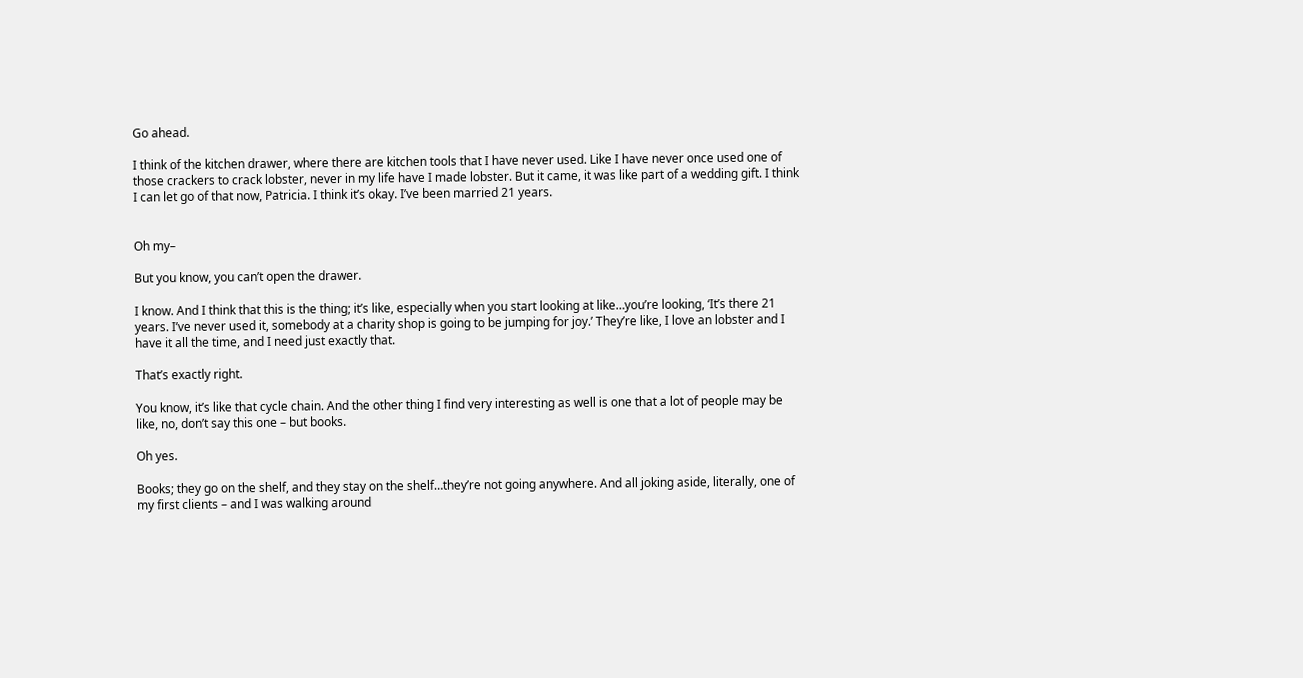Go ahead.

I think of the kitchen drawer, where there are kitchen tools that I have never used. Like I have never once used one of those crackers to crack lobster, never in my life have I made lobster. But it came, it was like part of a wedding gift. I think I can let go of that now, Patricia. I think it’s okay. I’ve been married 21 years.


Oh my–

But you know, you can’t open the drawer.

I know. And I think that this is the thing; it’s like, especially when you start looking at like…you’re looking, ‘It’s there 21 years. I’ve never used it, somebody at a charity shop is going to be jumping for joy.’ They’re like, I love an lobster and I have it all the time, and I need just exactly that.

That’s exactly right.

You know, it’s like that cycle chain. And the other thing I find very interesting as well is one that a lot of people may be like, no, don’t say this one – but books.

Oh yes.

Books; they go on the shelf, and they stay on the shelf…they’re not going anywhere. And all joking aside, literally, one of my first clients – and I was walking around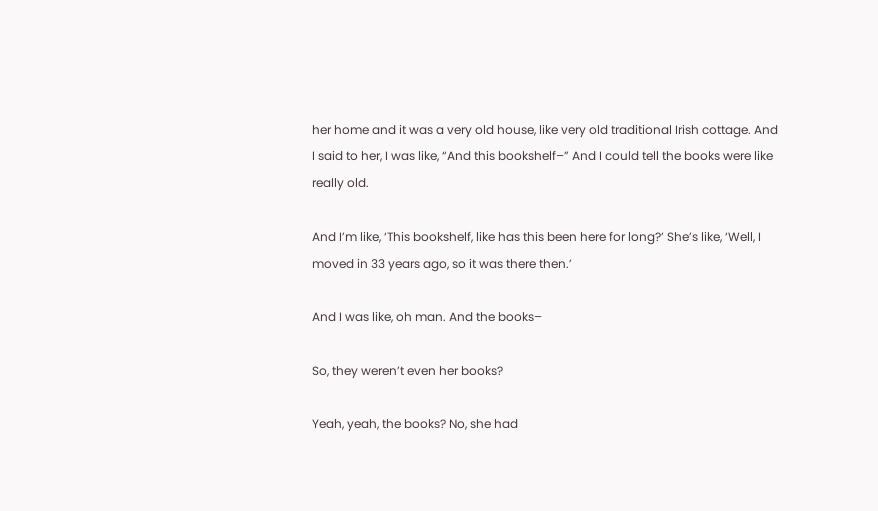her home and it was a very old house, like very old traditional Irish cottage. And I said to her, I was like, “And this bookshelf–” And I could tell the books were like really old.

And I’m like, ‘This bookshelf, like has this been here for long?’ She’s like, ‘Well, I moved in 33 years ago, so it was there then.’

And I was like, oh man. And the books–

So, they weren’t even her books?

Yeah, yeah, the books? No, she had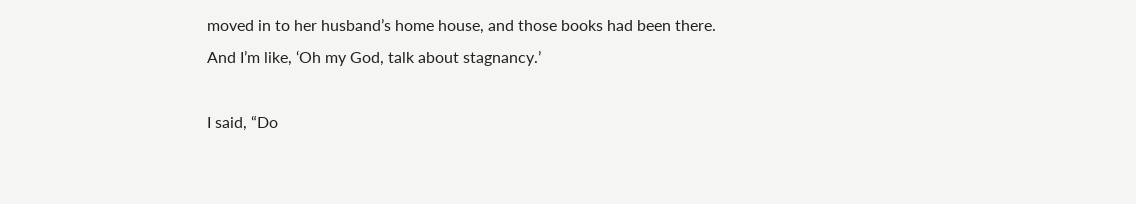moved in to her husband’s home house, and those books had been there. And I’m like, ‘Oh my God, talk about stagnancy.’

I said, “Do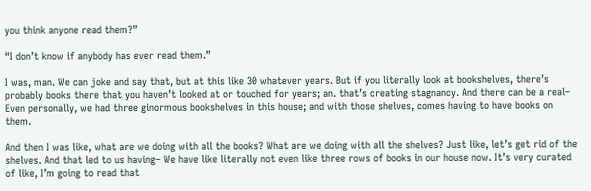you think anyone read them?”

“I don’t know if anybody has ever read them.”

I was, man. We can joke and say that, but at this like 30 whatever years. But if you literally look at bookshelves, there’s probably books there that you haven’t looked at or touched for years; an. that’s creating stagnancy. And there can be a real– Even personally, we had three ginormous bookshelves in this house; and with those shelves, comes having to have books on them.

And then I was like, what are we doing with all the books? What are we doing with all the shelves? Just like, let’s get rid of the shelves. And that led to us having– We have like literally not even like three rows of books in our house now. It’s very curated of like, I’m going to read that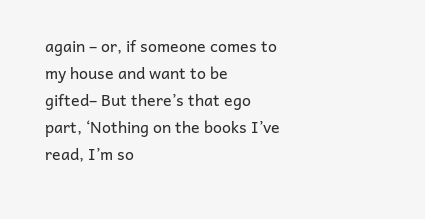again – or, if someone comes to my house and want to be gifted– But there’s that ego part, ‘Nothing on the books I’ve read, I’m so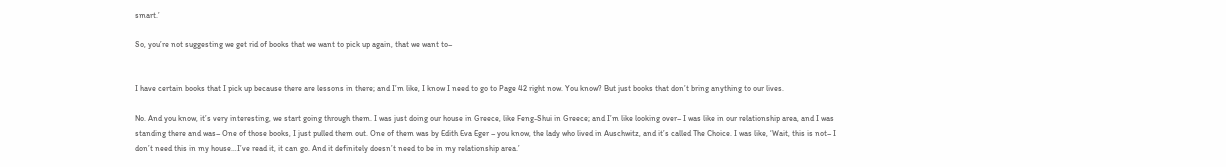smart.’

So, you’re not suggesting we get rid of books that we want to pick up again, that we want to–


I have certain books that I pick up because there are lessons in there; and I’m like, I know I need to go to Page 42 right now. You know? But just books that don’t bring anything to our lives.

No. And you know, it’s very interesting, we start going through them. I was just doing our house in Greece, like Feng-Shui in Greece; and I’m like looking over– I was like in our relationship area, and I was standing there and was– One of those books, I just pulled them out. One of them was by Edith Eva Eger – you know, the lady who lived in Auschwitz, and it’s called The Choice. I was like, ‘Wait, this is not– I don’t need this in my house…I’ve read it, it can go. And it definitely doesn’t need to be in my relationship area.’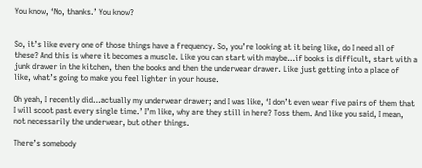You know, ‘No, thanks.’ You know?


So, it’s like every one of those things have a frequency. So, you’re looking at it being like, do I need all of these? And this is where it becomes a muscle. Like you can start with maybe…if books is difficult, start with a junk drawer in the kitchen, then the books and then the underwear drawer. Like just getting into a place of like, what’s going to make you feel lighter in your house.

Oh yeah, I recently did…actually my underwear drawer; and I was like, ‘I don’t even wear five pairs of them that I will scoot past every single time.’ I’m like, why are they still in here? Toss them. And like you said, I mean, not necessarily the underwear, but other things.

There’s somebody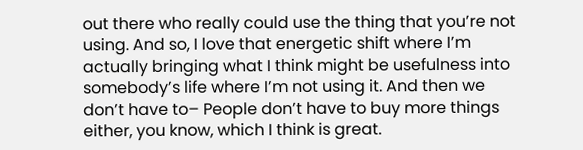out there who really could use the thing that you’re not using. And so, I love that energetic shift where I’m actually bringing what I think might be usefulness into somebody’s life where I’m not using it. And then we don’t have to– People don’t have to buy more things either, you know, which I think is great.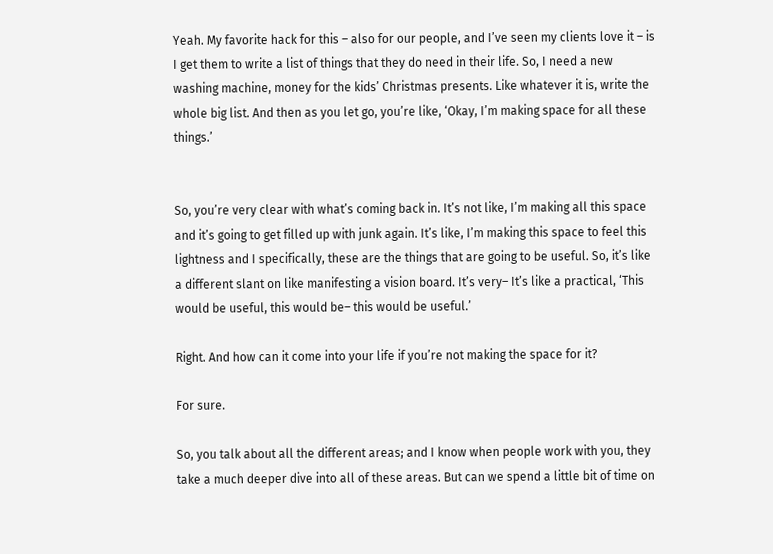Yeah. My favorite hack for this – also for our people, and I’ve seen my clients love it – is I get them to write a list of things that they do need in their life. So, I need a new washing machine, money for the kids’ Christmas presents. Like whatever it is, write the whole big list. And then as you let go, you’re like, ‘Okay, I’m making space for all these things.’


So, you’re very clear with what’s coming back in. It’s not like, I’m making all this space and it’s going to get filled up with junk again. It’s like, I’m making this space to feel this lightness and I specifically, these are the things that are going to be useful. So, it’s like a different slant on like manifesting a vision board. It’s very– It’s like a practical, ‘This would be useful, this would be– this would be useful.’

Right. And how can it come into your life if you’re not making the space for it?

For sure.

So, you talk about all the different areas; and I know when people work with you, they take a much deeper dive into all of these areas. But can we spend a little bit of time on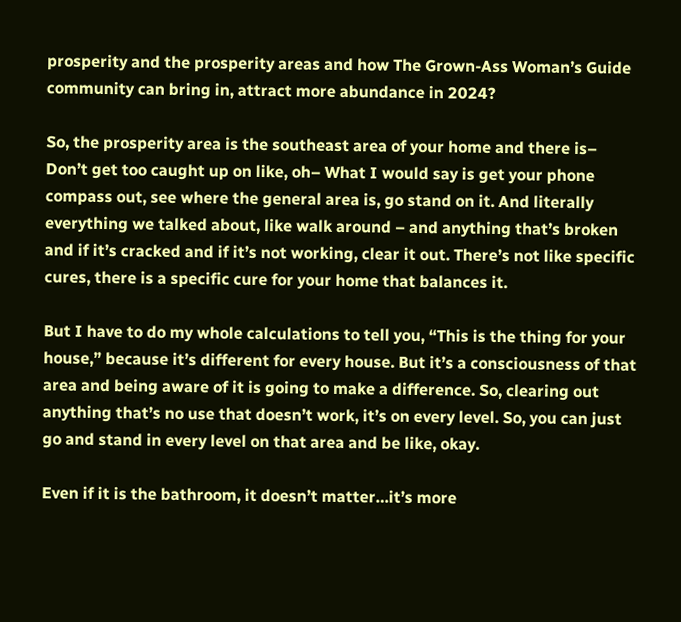prosperity and the prosperity areas and how The Grown-Ass Woman’s Guide community can bring in, attract more abundance in 2024?

So, the prosperity area is the southeast area of your home and there is– Don’t get too caught up on like, oh– What I would say is get your phone compass out, see where the general area is, go stand on it. And literally everything we talked about, like walk around – and anything that’s broken and if it’s cracked and if it’s not working, clear it out. There’s not like specific cures, there is a specific cure for your home that balances it.

But I have to do my whole calculations to tell you, “This is the thing for your house,” because it’s different for every house. But it’s a consciousness of that area and being aware of it is going to make a difference. So, clearing out anything that’s no use that doesn’t work, it’s on every level. So, you can just go and stand in every level on that area and be like, okay.

Even if it is the bathroom, it doesn’t matter…it’s more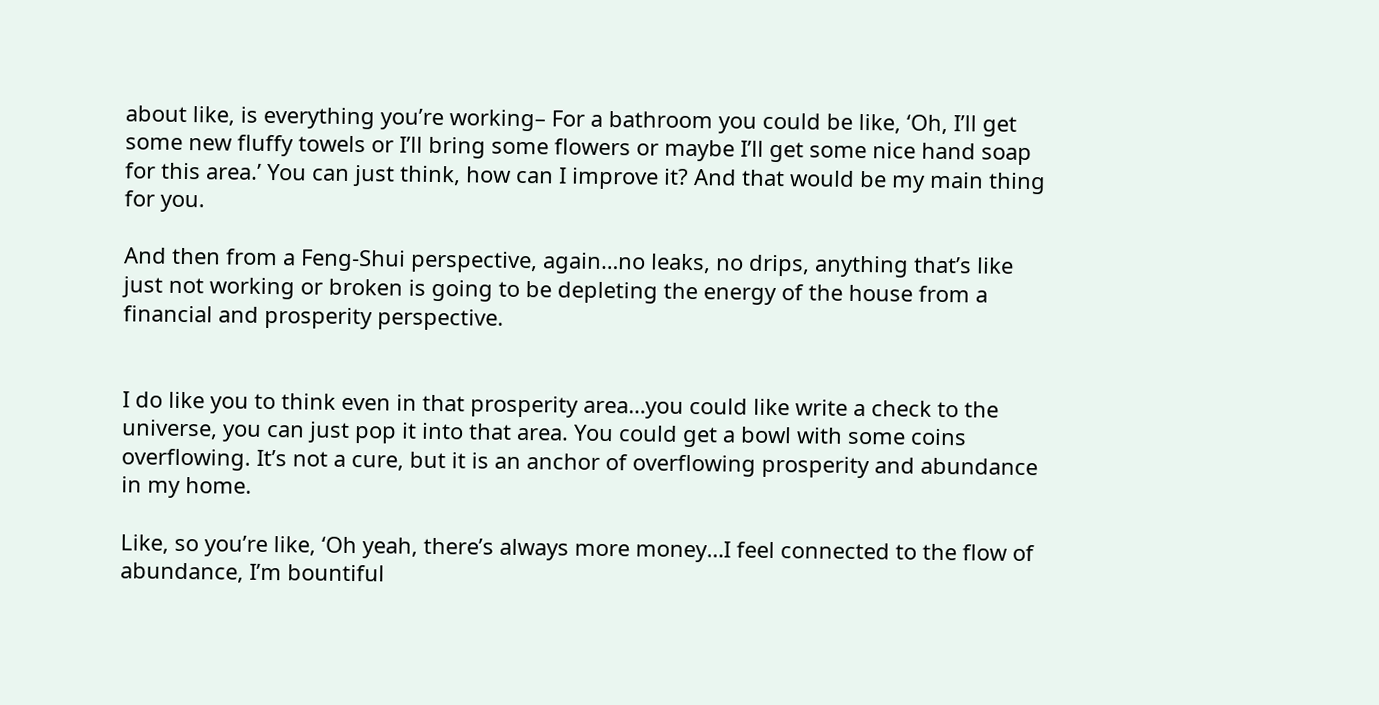about like, is everything you’re working– For a bathroom you could be like, ‘Oh, I’ll get some new fluffy towels or I’ll bring some flowers or maybe I’ll get some nice hand soap for this area.’ You can just think, how can I improve it? And that would be my main thing for you.

And then from a Feng-Shui perspective, again…no leaks, no drips, anything that’s like just not working or broken is going to be depleting the energy of the house from a financial and prosperity perspective.


I do like you to think even in that prosperity area…you could like write a check to the universe, you can just pop it into that area. You could get a bowl with some coins overflowing. It’s not a cure, but it is an anchor of overflowing prosperity and abundance in my home.

Like, so you’re like, ‘Oh yeah, there’s always more money…I feel connected to the flow of abundance, I’m bountiful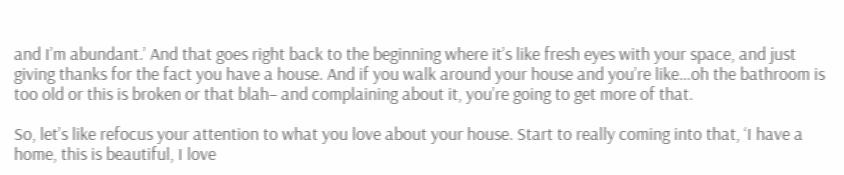and I’m abundant.’ And that goes right back to the beginning where it’s like fresh eyes with your space, and just giving thanks for the fact you have a house. And if you walk around your house and you’re like…oh the bathroom is too old or this is broken or that blah– and complaining about it, you’re going to get more of that.

So, let’s like refocus your attention to what you love about your house. Start to really coming into that, ‘I have a home, this is beautiful, I love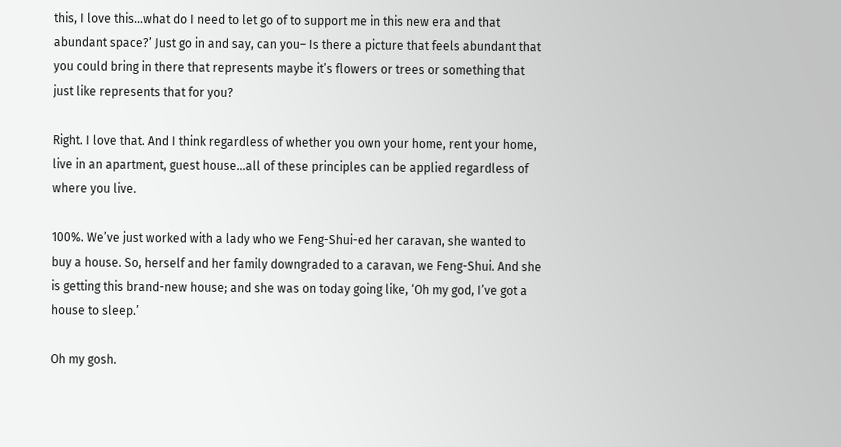this, I love this…what do I need to let go of to support me in this new era and that abundant space?’ Just go in and say, can you– Is there a picture that feels abundant that you could bring in there that represents maybe it’s flowers or trees or something that just like represents that for you?

Right. I love that. And I think regardless of whether you own your home, rent your home, live in an apartment, guest house…all of these principles can be applied regardless of where you live.

100%. We’ve just worked with a lady who we Feng-Shui-ed her caravan, she wanted to buy a house. So, herself and her family downgraded to a caravan, we Feng-Shui. And she is getting this brand-new house; and she was on today going like, ‘Oh my god, I’ve got a house to sleep.’

Oh my gosh.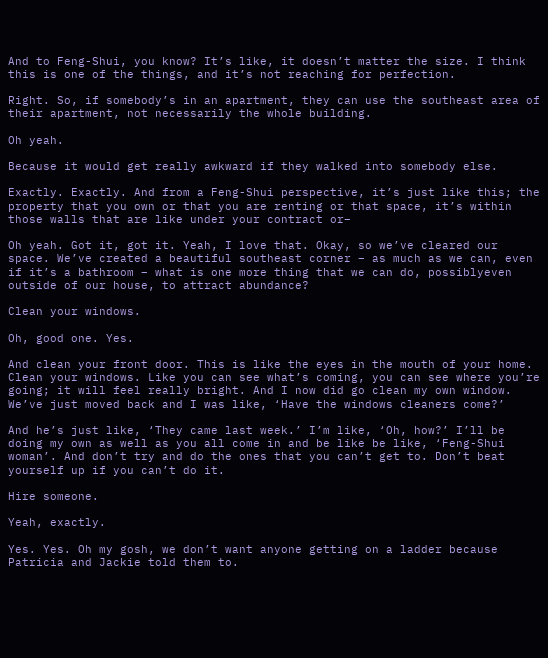And to Feng-Shui, you know? It’s like, it doesn’t matter the size. I think this is one of the things, and it’s not reaching for perfection.

Right. So, if somebody’s in an apartment, they can use the southeast area of their apartment, not necessarily the whole building.

Oh yeah.

Because it would get really awkward if they walked into somebody else.

Exactly. Exactly. And from a Feng-Shui perspective, it’s just like this; the property that you own or that you are renting or that space, it’s within those walls that are like under your contract or–

Oh yeah. Got it, got it. Yeah, I love that. Okay, so we’ve cleared our space. We’ve created a beautiful southeast corner – as much as we can, even if it’s a bathroom – what is one more thing that we can do, possiblyeven outside of our house, to attract abundance?

Clean your windows.

Oh, good one. Yes.

And clean your front door. This is like the eyes in the mouth of your home. Clean your windows. Like you can see what’s coming, you can see where you’re going; it will feel really bright. And I now did go clean my own window. We’ve just moved back and I was like, ‘Have the windows cleaners come?’

And he’s just like, ‘They came last week.’ I’m like, ‘Oh, how?’ I’ll be doing my own as well as you all come in and be like be like, ‘Feng-Shui woman’. And don’t try and do the ones that you can’t get to. Don’t beat yourself up if you can’t do it.

Hire someone.

Yeah, exactly.

Yes. Yes. Oh my gosh, we don’t want anyone getting on a ladder because Patricia and Jackie told them to.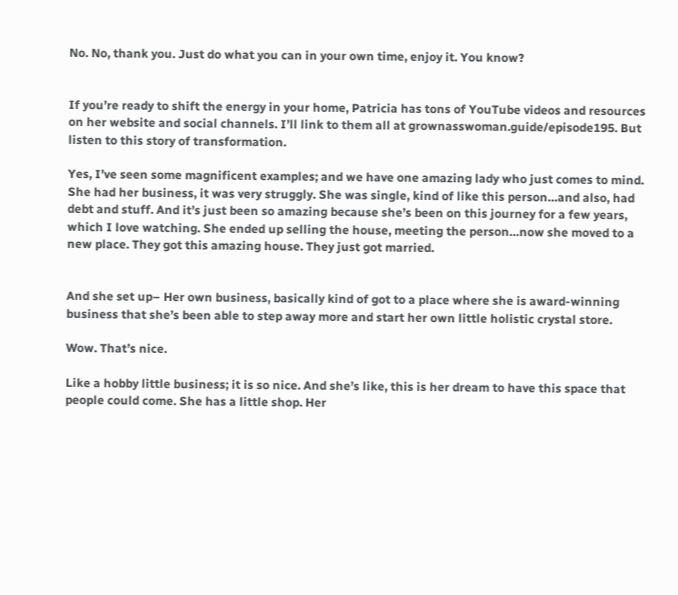No. No, thank you. Just do what you can in your own time, enjoy it. You know?


If you’re ready to shift the energy in your home, Patricia has tons of YouTube videos and resources on her website and social channels. I’ll link to them all at grownasswoman.guide/episode195. But listen to this story of transformation.

Yes, I’ve seen some magnificent examples; and we have one amazing lady who just comes to mind. She had her business, it was very struggly. She was single, kind of like this person…and also, had debt and stuff. And it’s just been so amazing because she’s been on this journey for a few years, which I love watching. She ended up selling the house, meeting the person…now she moved to a new place. They got this amazing house. They just got married.


And she set up– Her own business, basically kind of got to a place where she is award-winning business that she’s been able to step away more and start her own little holistic crystal store.

Wow. That’s nice.

Like a hobby little business; it is so nice. And she’s like, this is her dream to have this space that people could come. She has a little shop. Her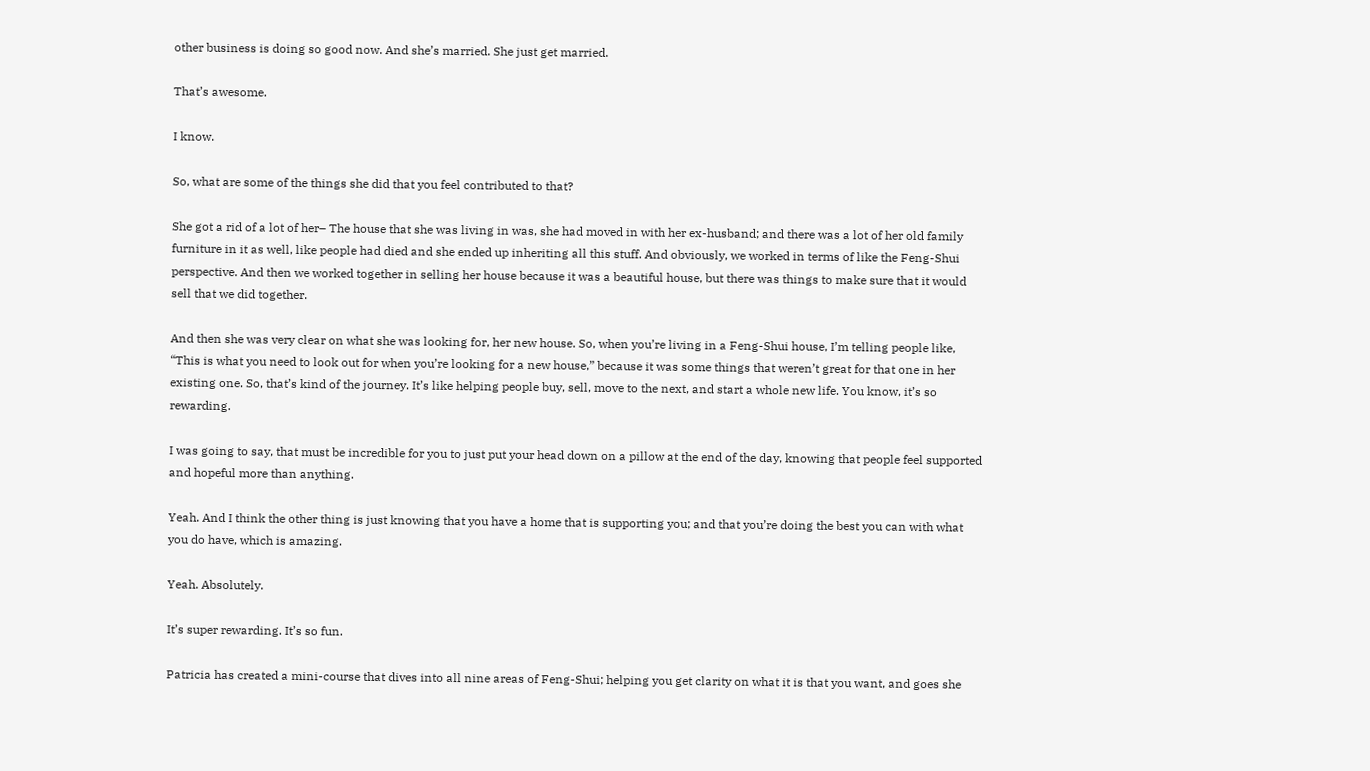other business is doing so good now. And she’s married. She just get married.

That’s awesome.

I know.

So, what are some of the things she did that you feel contributed to that?

She got a rid of a lot of her– The house that she was living in was, she had moved in with her ex-husband; and there was a lot of her old family furniture in it as well, like people had died and she ended up inheriting all this stuff. And obviously, we worked in terms of like the Feng-Shui perspective. And then we worked together in selling her house because it was a beautiful house, but there was things to make sure that it would sell that we did together.

And then she was very clear on what she was looking for, her new house. So, when you’re living in a Feng-Shui house, I’m telling people like, “This is what you need to look out for when you’re looking for a new house,” because it was some things that weren’t great for that one in her existing one. So, that’s kind of the journey. It’s like helping people buy, sell, move to the next, and start a whole new life. You know, it’s so rewarding.

I was going to say, that must be incredible for you to just put your head down on a pillow at the end of the day, knowing that people feel supported and hopeful more than anything.

Yeah. And I think the other thing is just knowing that you have a home that is supporting you; and that you’re doing the best you can with what you do have, which is amazing.

Yeah. Absolutely.

It’s super rewarding. It’s so fun.

Patricia has created a mini-course that dives into all nine areas of Feng-Shui; helping you get clarity on what it is that you want, and goes she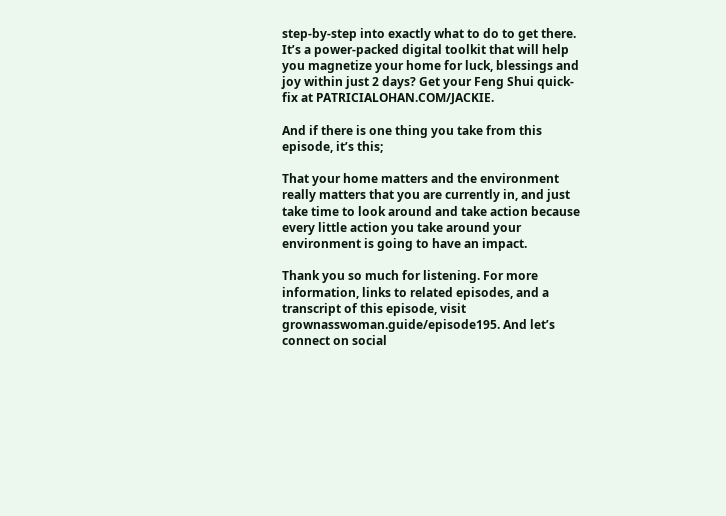step-by-step into exactly what to do to get there. It’s a power-packed digital toolkit that will help you magnetize your home for luck, blessings and joy within just 2 days? Get your Feng Shui quick-fix at PATRICIALOHAN.COM/JACKIE.

And if there is one thing you take from this episode, it’s this;

That your home matters and the environment really matters that you are currently in, and just take time to look around and take action because every little action you take around your environment is going to have an impact.

Thank you so much for listening. For more information, links to related episodes, and a transcript of this episode, visit grownasswoman.guide/episode195. And let’s connect on social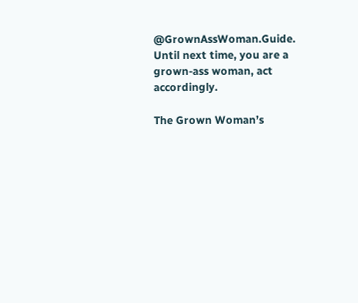@GrownAssWoman.Guide. Until next time, you are a grown-ass woman, act accordingly.

The Grown Woman’s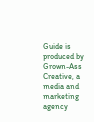Guide is produced by Grown-Ass Creative, a media and marketing agency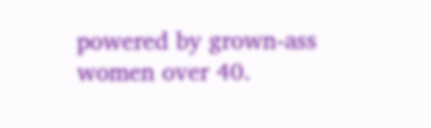powered by grown-ass women over 40.